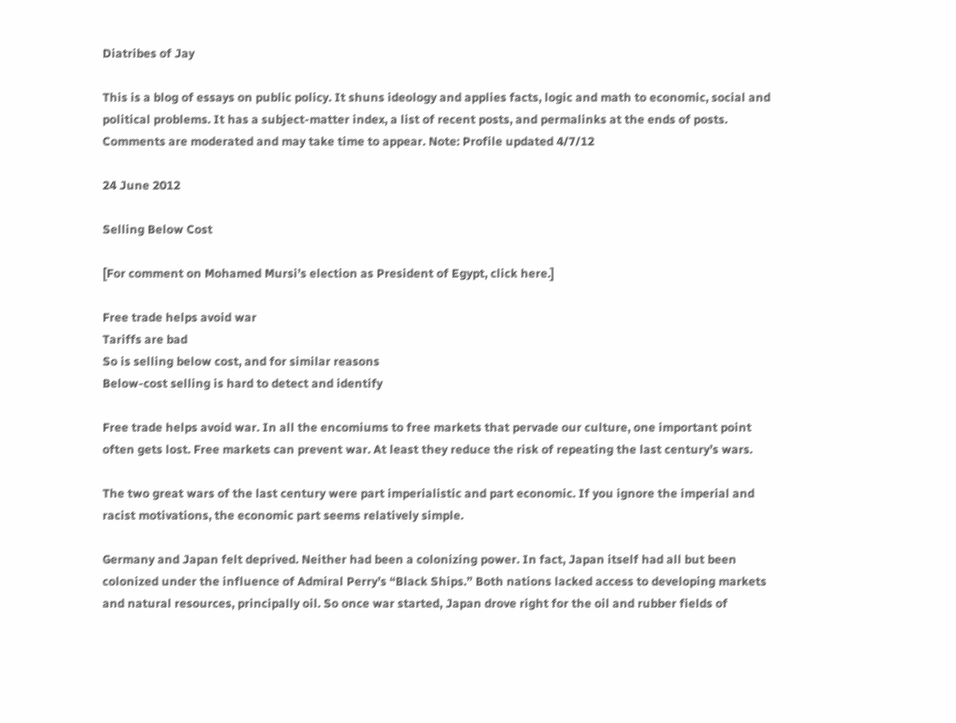Diatribes of Jay

This is a blog of essays on public policy. It shuns ideology and applies facts, logic and math to economic, social and political problems. It has a subject-matter index, a list of recent posts, and permalinks at the ends of posts. Comments are moderated and may take time to appear. Note: Profile updated 4/7/12

24 June 2012

Selling Below Cost

[For comment on Mohamed Mursi’s election as President of Egypt, click here.]

Free trade helps avoid war
Tariffs are bad
So is selling below cost, and for similar reasons
Below-cost selling is hard to detect and identify

Free trade helps avoid war. In all the encomiums to free markets that pervade our culture, one important point often gets lost. Free markets can prevent war. At least they reduce the risk of repeating the last century’s wars.

The two great wars of the last century were part imperialistic and part economic. If you ignore the imperial and racist motivations, the economic part seems relatively simple.

Germany and Japan felt deprived. Neither had been a colonizing power. In fact, Japan itself had all but been colonized under the influence of Admiral Perry’s “Black Ships.” Both nations lacked access to developing markets and natural resources, principally oil. So once war started, Japan drove right for the oil and rubber fields of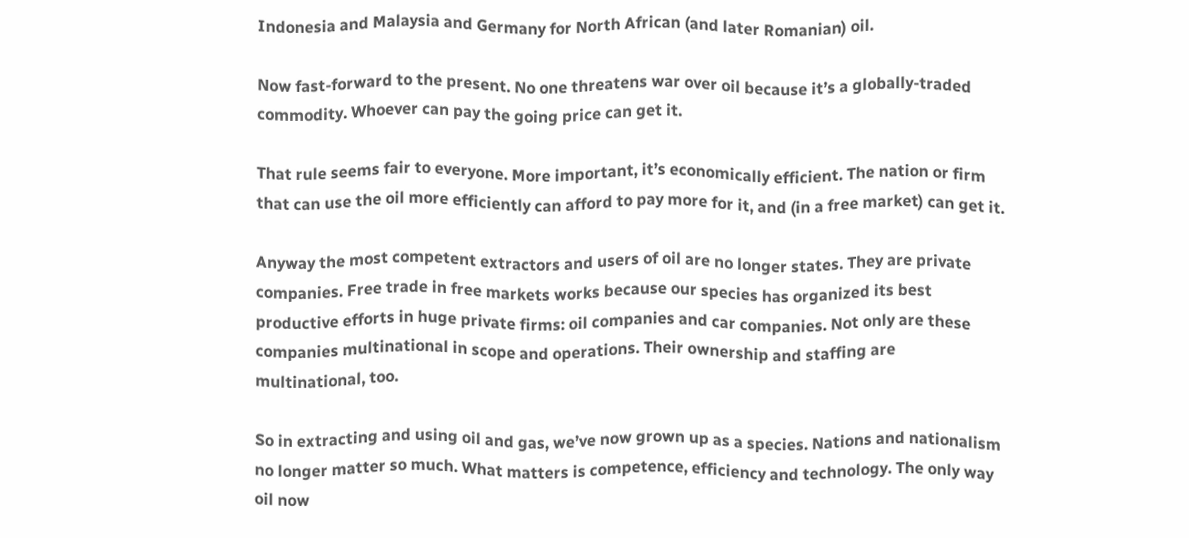Indonesia and Malaysia and Germany for North African (and later Romanian) oil.

Now fast-forward to the present. No one threatens war over oil because it’s a globally-traded commodity. Whoever can pay the going price can get it.

That rule seems fair to everyone. More important, it’s economically efficient. The nation or firm that can use the oil more efficiently can afford to pay more for it, and (in a free market) can get it.

Anyway the most competent extractors and users of oil are no longer states. They are private companies. Free trade in free markets works because our species has organized its best productive efforts in huge private firms: oil companies and car companies. Not only are these companies multinational in scope and operations. Their ownership and staffing are multinational, too.

So in extracting and using oil and gas, we’ve now grown up as a species. Nations and nationalism no longer matter so much. What matters is competence, efficiency and technology. The only way oil now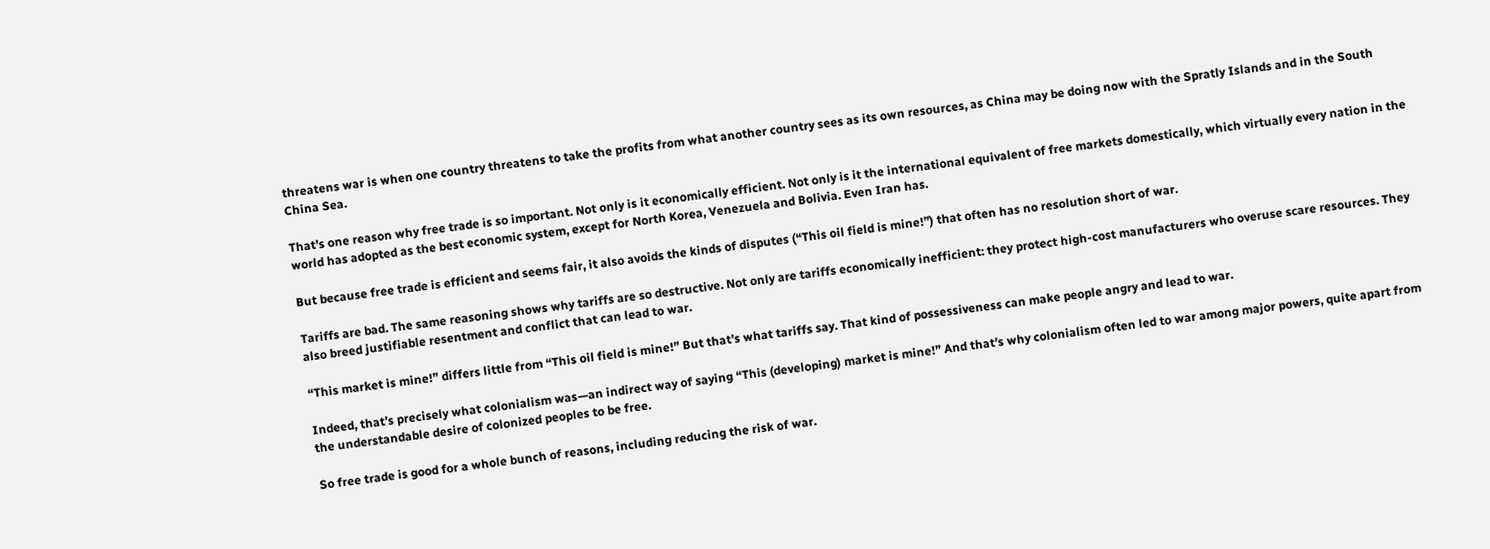threatens war is when one country threatens to take the profits from what another country sees as its own resources, as China may be doing now with the Spratly Islands and in the South China Sea.

That’s one reason why free trade is so important. Not only is it economically efficient. Not only is it the international equivalent of free markets domestically, which virtually every nation in the world has adopted as the best economic system, except for North Korea, Venezuela and Bolivia. Even Iran has.

But because free trade is efficient and seems fair, it also avoids the kinds of disputes (“This oil field is mine!”) that often has no resolution short of war.

Tariffs are bad. The same reasoning shows why tariffs are so destructive. Not only are tariffs economically inefficient: they protect high-cost manufacturers who overuse scare resources. They also breed justifiable resentment and conflict that can lead to war.

“This market is mine!” differs little from “This oil field is mine!” But that’s what tariffs say. That kind of possessiveness can make people angry and lead to war.

Indeed, that’s precisely what colonialism was—an indirect way of saying “This (developing) market is mine!” And that’s why colonialism often led to war among major powers, quite apart from the understandable desire of colonized peoples to be free.

So free trade is good for a whole bunch of reasons, including reducing the risk of war.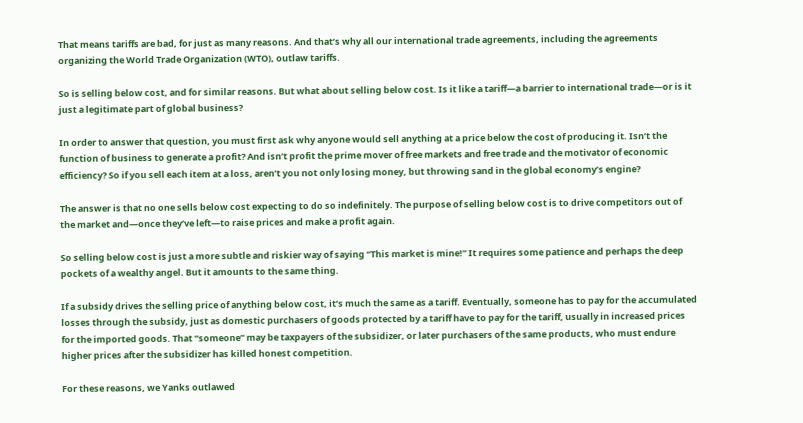That means tariffs are bad, for just as many reasons. And that’s why all our international trade agreements, including the agreements organizing the World Trade Organization (WTO), outlaw tariffs.

So is selling below cost, and for similar reasons. But what about selling below cost. Is it like a tariff—a barrier to international trade—or is it just a legitimate part of global business?

In order to answer that question, you must first ask why anyone would sell anything at a price below the cost of producing it. Isn’t the function of business to generate a profit? And isn’t profit the prime mover of free markets and free trade and the motivator of economic efficiency? So if you sell each item at a loss, aren’t you not only losing money, but throwing sand in the global economy’s engine?

The answer is that no one sells below cost expecting to do so indefinitely. The purpose of selling below cost is to drive competitors out of the market and—once they’ve left—to raise prices and make a profit again.

So selling below cost is just a more subtle and riskier way of saying “This market is mine!” It requires some patience and perhaps the deep pockets of a wealthy angel. But it amounts to the same thing.

If a subsidy drives the selling price of anything below cost, it’s much the same as a tariff. Eventually, someone has to pay for the accumulated losses through the subsidy, just as domestic purchasers of goods protected by a tariff have to pay for the tariff, usually in increased prices for the imported goods. That “someone” may be taxpayers of the subsidizer, or later purchasers of the same products, who must endure higher prices after the subsidizer has killed honest competition.

For these reasons, we Yanks outlawed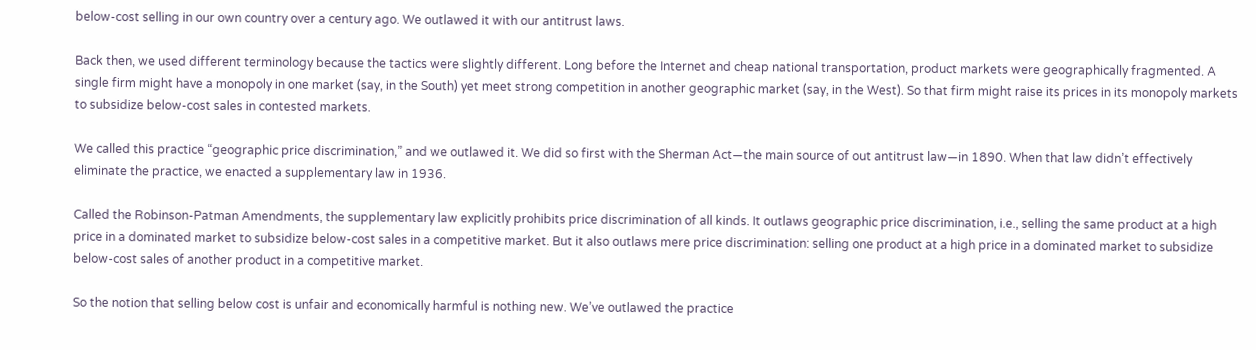below-cost selling in our own country over a century ago. We outlawed it with our antitrust laws.

Back then, we used different terminology because the tactics were slightly different. Long before the Internet and cheap national transportation, product markets were geographically fragmented. A single firm might have a monopoly in one market (say, in the South) yet meet strong competition in another geographic market (say, in the West). So that firm might raise its prices in its monopoly markets to subsidize below-cost sales in contested markets.

We called this practice “geographic price discrimination,” and we outlawed it. We did so first with the Sherman Act—the main source of out antitrust law—in 1890. When that law didn’t effectively eliminate the practice, we enacted a supplementary law in 1936.

Called the Robinson-Patman Amendments, the supplementary law explicitly prohibits price discrimination of all kinds. It outlaws geographic price discrimination, i.e., selling the same product at a high price in a dominated market to subsidize below-cost sales in a competitive market. But it also outlaws mere price discrimination: selling one product at a high price in a dominated market to subsidize below-cost sales of another product in a competitive market.

So the notion that selling below cost is unfair and economically harmful is nothing new. We’ve outlawed the practice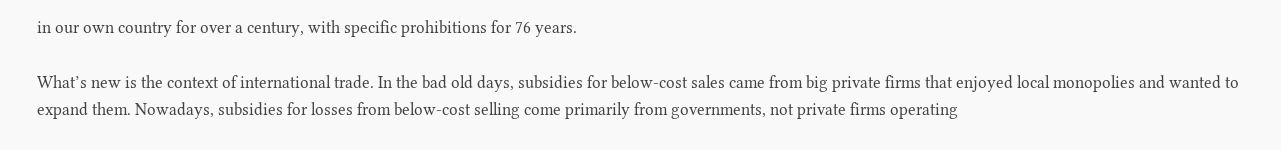in our own country for over a century, with specific prohibitions for 76 years.

What’s new is the context of international trade. In the bad old days, subsidies for below-cost sales came from big private firms that enjoyed local monopolies and wanted to expand them. Nowadays, subsidies for losses from below-cost selling come primarily from governments, not private firms operating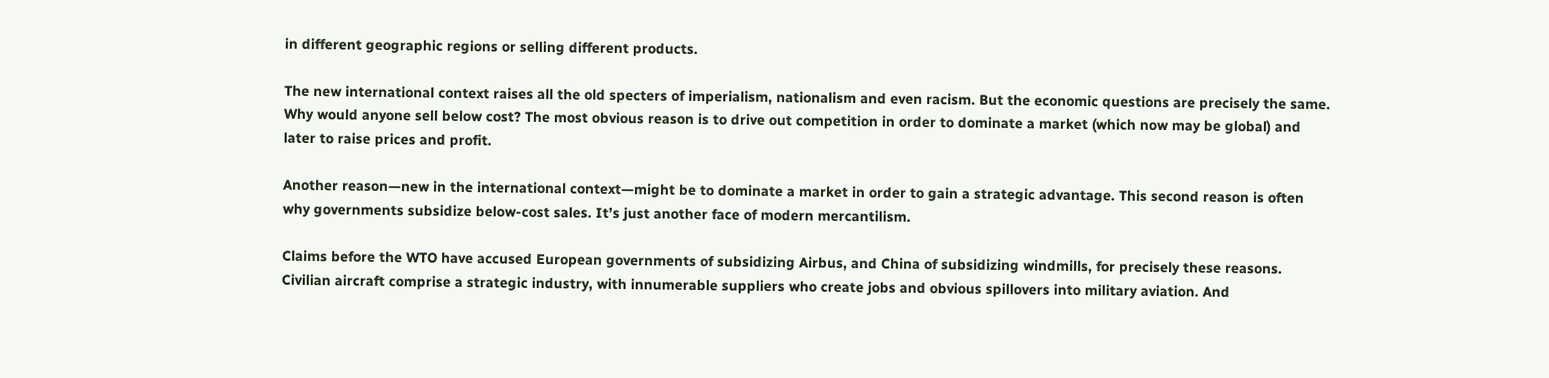in different geographic regions or selling different products.

The new international context raises all the old specters of imperialism, nationalism and even racism. But the economic questions are precisely the same. Why would anyone sell below cost? The most obvious reason is to drive out competition in order to dominate a market (which now may be global) and later to raise prices and profit.

Another reason—new in the international context—might be to dominate a market in order to gain a strategic advantage. This second reason is often why governments subsidize below-cost sales. It’s just another face of modern mercantilism.

Claims before the WTO have accused European governments of subsidizing Airbus, and China of subsidizing windmills, for precisely these reasons. Civilian aircraft comprise a strategic industry, with innumerable suppliers who create jobs and obvious spillovers into military aviation. And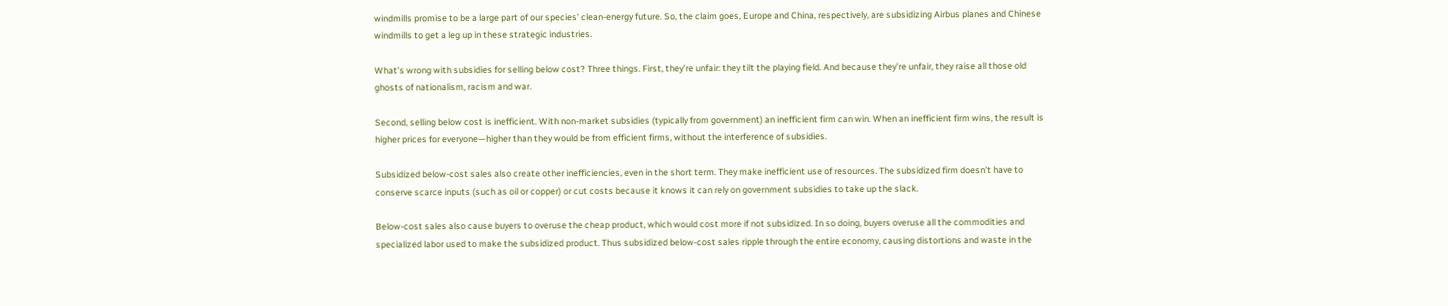windmills promise to be a large part of our species’ clean-energy future. So, the claim goes, Europe and China, respectively, are subsidizing Airbus planes and Chinese windmills to get a leg up in these strategic industries.

What’s wrong with subsidies for selling below cost? Three things. First, they’re unfair: they tilt the playing field. And because they’re unfair, they raise all those old ghosts of nationalism, racism and war.

Second, selling below cost is inefficient. With non-market subsidies (typically from government) an inefficient firm can win. When an inefficient firm wins, the result is higher prices for everyone—higher than they would be from efficient firms, without the interference of subsidies.

Subsidized below-cost sales also create other inefficiencies, even in the short term. They make inefficient use of resources. The subsidized firm doesn’t have to conserve scarce inputs (such as oil or copper) or cut costs because it knows it can rely on government subsidies to take up the slack.

Below-cost sales also cause buyers to overuse the cheap product, which would cost more if not subsidized. In so doing, buyers overuse all the commodities and specialized labor used to make the subsidized product. Thus subsidized below-cost sales ripple through the entire economy, causing distortions and waste in the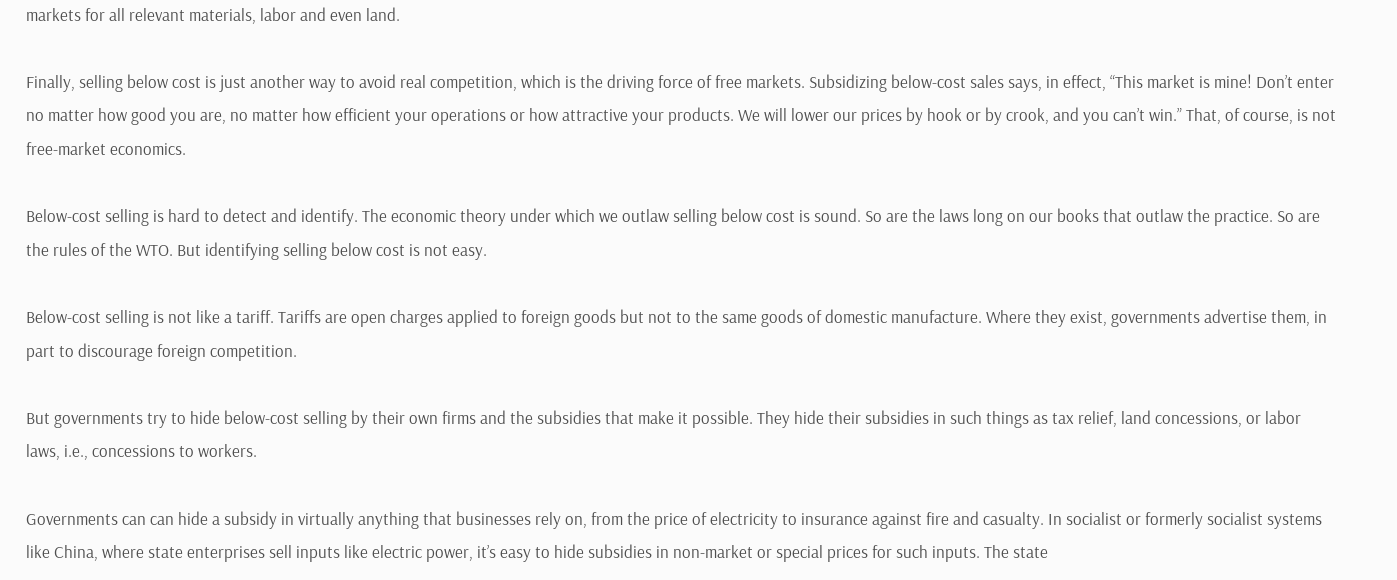markets for all relevant materials, labor and even land.

Finally, selling below cost is just another way to avoid real competition, which is the driving force of free markets. Subsidizing below-cost sales says, in effect, “This market is mine! Don’t enter no matter how good you are, no matter how efficient your operations or how attractive your products. We will lower our prices by hook or by crook, and you can’t win.” That, of course, is not free-market economics.

Below-cost selling is hard to detect and identify. The economic theory under which we outlaw selling below cost is sound. So are the laws long on our books that outlaw the practice. So are the rules of the WTO. But identifying selling below cost is not easy.

Below-cost selling is not like a tariff. Tariffs are open charges applied to foreign goods but not to the same goods of domestic manufacture. Where they exist, governments advertise them, in part to discourage foreign competition.

But governments try to hide below-cost selling by their own firms and the subsidies that make it possible. They hide their subsidies in such things as tax relief, land concessions, or labor laws, i.e., concessions to workers.

Governments can can hide a subsidy in virtually anything that businesses rely on, from the price of electricity to insurance against fire and casualty. In socialist or formerly socialist systems like China, where state enterprises sell inputs like electric power, it’s easy to hide subsidies in non-market or special prices for such inputs. The state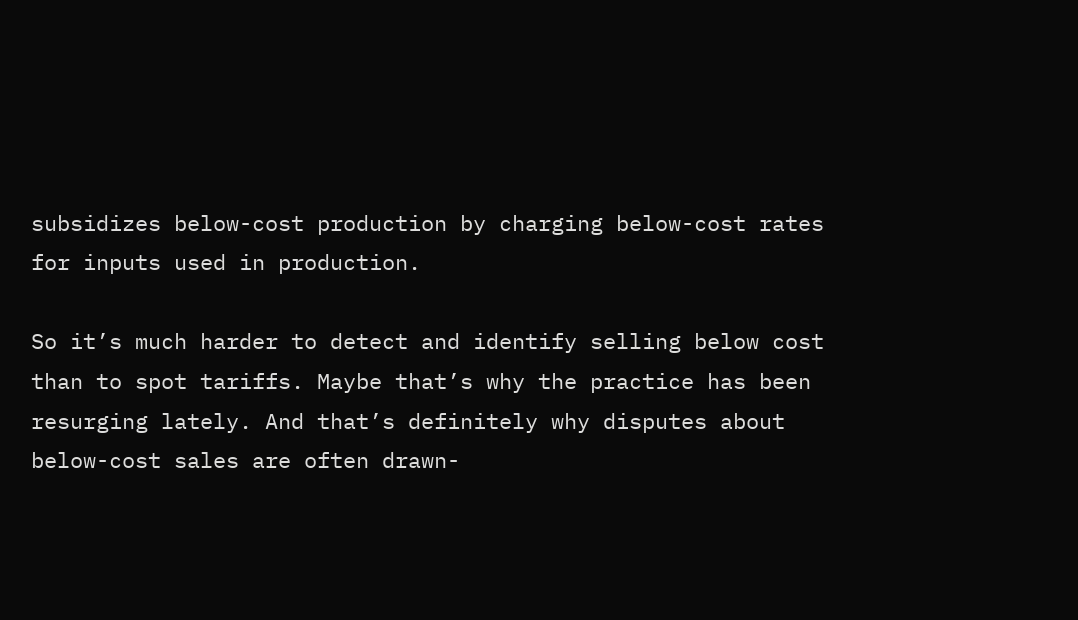subsidizes below-cost production by charging below-cost rates for inputs used in production.

So it’s much harder to detect and identify selling below cost than to spot tariffs. Maybe that’s why the practice has been resurging lately. And that’s definitely why disputes about below-cost sales are often drawn-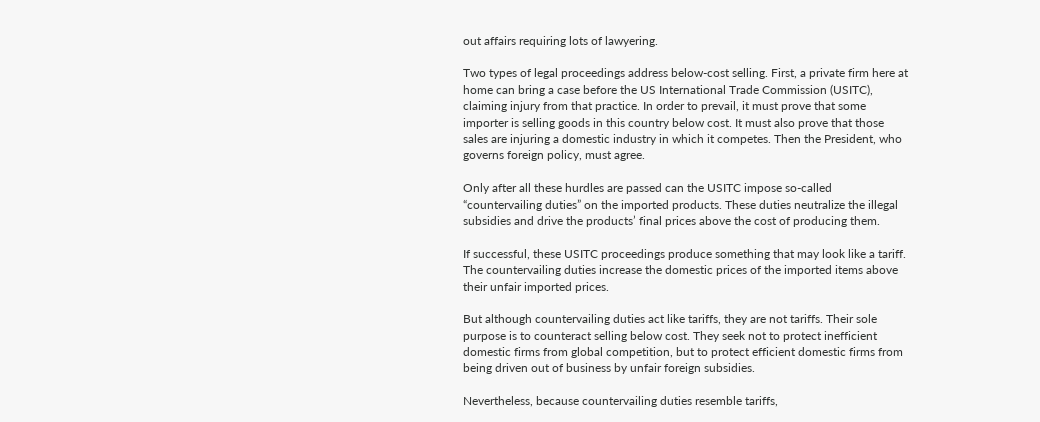out affairs requiring lots of lawyering.

Two types of legal proceedings address below-cost selling. First, a private firm here at home can bring a case before the US International Trade Commission (USITC), claiming injury from that practice. In order to prevail, it must prove that some importer is selling goods in this country below cost. It must also prove that those sales are injuring a domestic industry in which it competes. Then the President, who governs foreign policy, must agree.

Only after all these hurdles are passed can the USITC impose so-called “countervailing duties” on the imported products. These duties neutralize the illegal subsidies and drive the products’ final prices above the cost of producing them.

If successful, these USITC proceedings produce something that may look like a tariff. The countervailing duties increase the domestic prices of the imported items above their unfair imported prices.

But although countervailing duties act like tariffs, they are not tariffs. Their sole purpose is to counteract selling below cost. They seek not to protect inefficient domestic firms from global competition, but to protect efficient domestic firms from being driven out of business by unfair foreign subsidies.

Nevertheless, because countervailing duties resemble tariffs,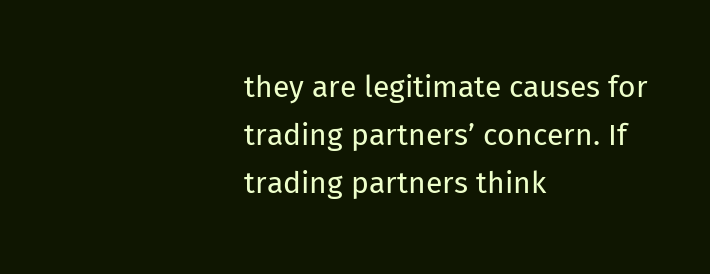they are legitimate causes for trading partners’ concern. If trading partners think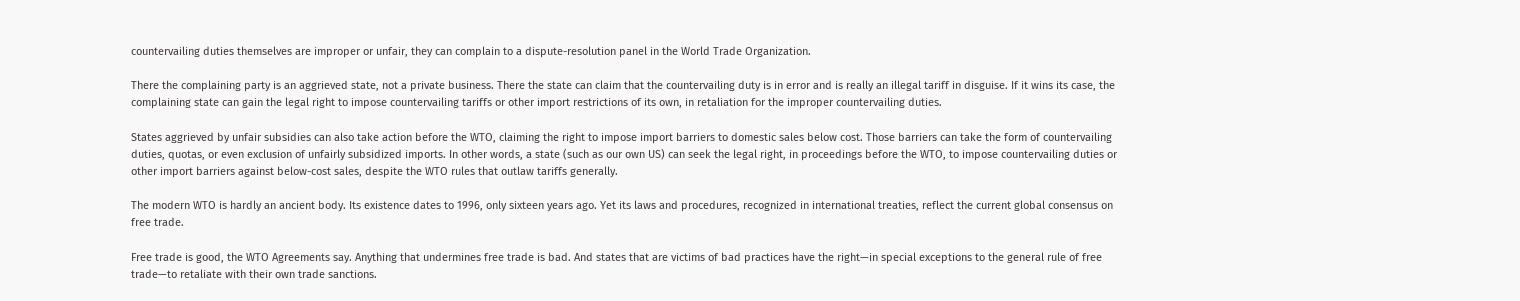countervailing duties themselves are improper or unfair, they can complain to a dispute-resolution panel in the World Trade Organization.

There the complaining party is an aggrieved state, not a private business. There the state can claim that the countervailing duty is in error and is really an illegal tariff in disguise. If it wins its case, the complaining state can gain the legal right to impose countervailing tariffs or other import restrictions of its own, in retaliation for the improper countervailing duties.

States aggrieved by unfair subsidies can also take action before the WTO, claiming the right to impose import barriers to domestic sales below cost. Those barriers can take the form of countervailing duties, quotas, or even exclusion of unfairly subsidized imports. In other words, a state (such as our own US) can seek the legal right, in proceedings before the WTO, to impose countervailing duties or other import barriers against below-cost sales, despite the WTO rules that outlaw tariffs generally.

The modern WTO is hardly an ancient body. Its existence dates to 1996, only sixteen years ago. Yet its laws and procedures, recognized in international treaties, reflect the current global consensus on free trade.

Free trade is good, the WTO Agreements say. Anything that undermines free trade is bad. And states that are victims of bad practices have the right—in special exceptions to the general rule of free trade—to retaliate with their own trade sanctions.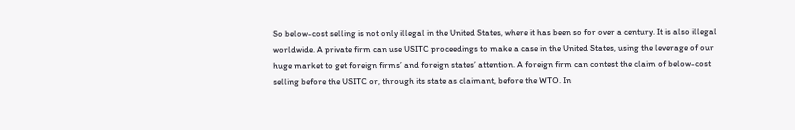So below-cost selling is not only illegal in the United States, where it has been so for over a century. It is also illegal worldwide. A private firm can use USITC proceedings to make a case in the United States, using the leverage of our huge market to get foreign firms’ and foreign states’ attention. A foreign firm can contest the claim of below-cost selling before the USITC or, through its state as claimant, before the WTO. In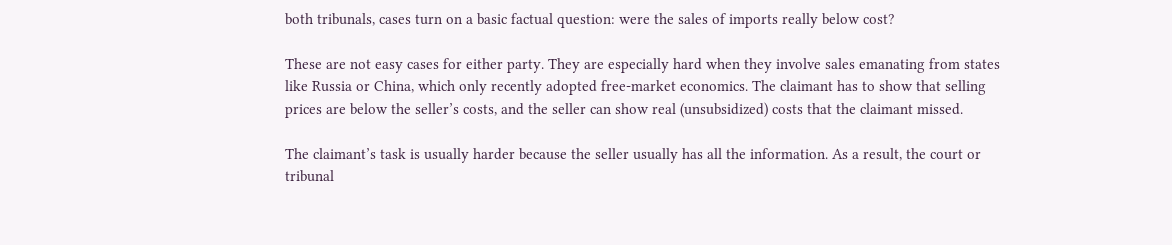both tribunals, cases turn on a basic factual question: were the sales of imports really below cost?

These are not easy cases for either party. They are especially hard when they involve sales emanating from states like Russia or China, which only recently adopted free-market economics. The claimant has to show that selling prices are below the seller’s costs, and the seller can show real (unsubsidized) costs that the claimant missed.

The claimant’s task is usually harder because the seller usually has all the information. As a result, the court or tribunal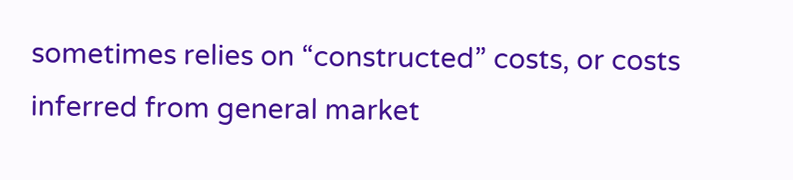sometimes relies on “constructed” costs, or costs inferred from general market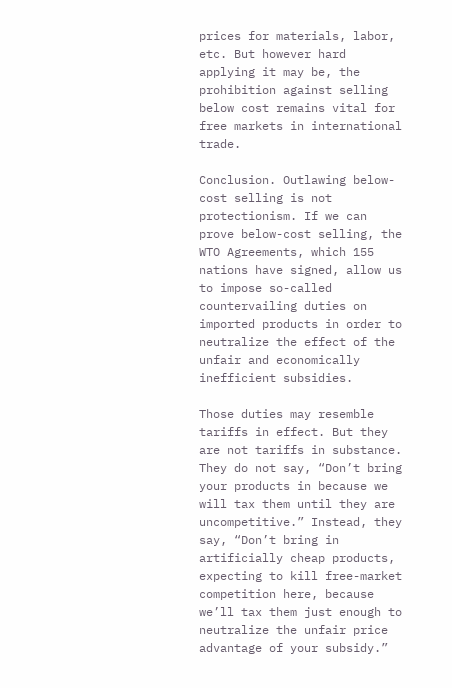prices for materials, labor, etc. But however hard applying it may be, the prohibition against selling below cost remains vital for free markets in international trade.

Conclusion. Outlawing below-cost selling is not protectionism. If we can prove below-cost selling, the WTO Agreements, which 155 nations have signed, allow us to impose so-called countervailing duties on imported products in order to neutralize the effect of the unfair and economically inefficient subsidies.

Those duties may resemble tariffs in effect. But they are not tariffs in substance. They do not say, “Don’t bring your products in because we will tax them until they are uncompetitive.” Instead, they say, “Don’t bring in artificially cheap products, expecting to kill free-market competition here, because we’ll tax them just enough to neutralize the unfair price advantage of your subsidy.”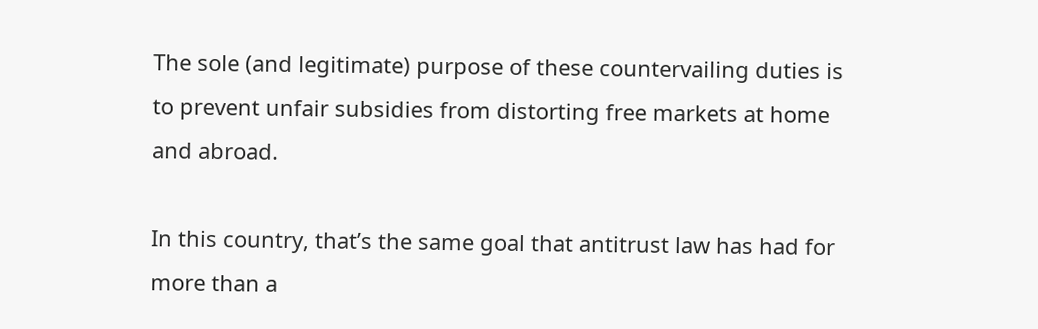The sole (and legitimate) purpose of these countervailing duties is to prevent unfair subsidies from distorting free markets at home and abroad.

In this country, that’s the same goal that antitrust law has had for more than a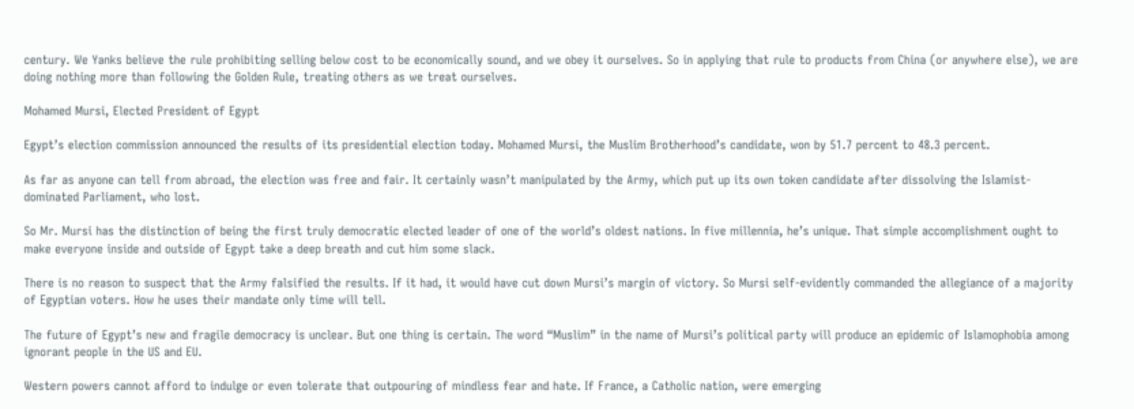century. We Yanks believe the rule prohibiting selling below cost to be economically sound, and we obey it ourselves. So in applying that rule to products from China (or anywhere else), we are doing nothing more than following the Golden Rule, treating others as we treat ourselves.

Mohamed Mursi, Elected President of Egypt

Egypt’s election commission announced the results of its presidential election today. Mohamed Mursi, the Muslim Brotherhood’s candidate, won by 51.7 percent to 48.3 percent.

As far as anyone can tell from abroad, the election was free and fair. It certainly wasn’t manipulated by the Army, which put up its own token candidate after dissolving the Islamist-dominated Parliament, who lost.

So Mr. Mursi has the distinction of being the first truly democratic elected leader of one of the world’s oldest nations. In five millennia, he’s unique. That simple accomplishment ought to make everyone inside and outside of Egypt take a deep breath and cut him some slack.

There is no reason to suspect that the Army falsified the results. If it had, it would have cut down Mursi’s margin of victory. So Mursi self-evidently commanded the allegiance of a majority of Egyptian voters. How he uses their mandate only time will tell.

The future of Egypt’s new and fragile democracy is unclear. But one thing is certain. The word “Muslim” in the name of Mursi’s political party will produce an epidemic of Islamophobia among ignorant people in the US and EU.

Western powers cannot afford to indulge or even tolerate that outpouring of mindless fear and hate. If France, a Catholic nation, were emerging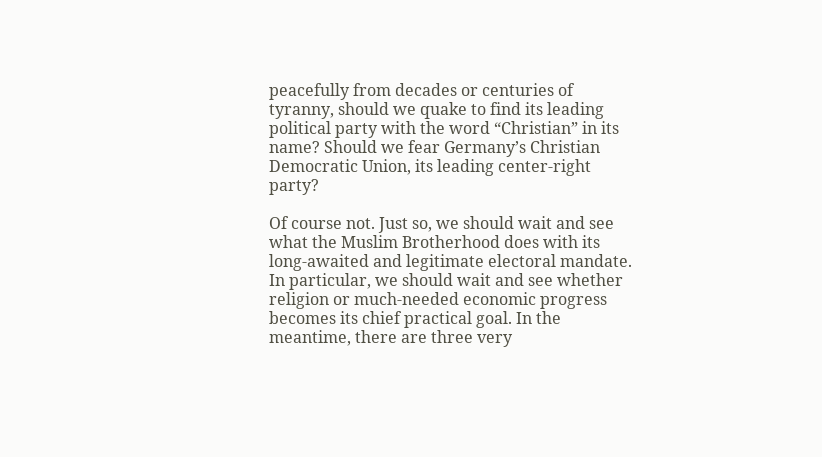peacefully from decades or centuries of tyranny, should we quake to find its leading political party with the word “Christian” in its name? Should we fear Germany’s Christian Democratic Union, its leading center-right party?

Of course not. Just so, we should wait and see what the Muslim Brotherhood does with its long-awaited and legitimate electoral mandate. In particular, we should wait and see whether religion or much-needed economic progress becomes its chief practical goal. In the meantime, there are three very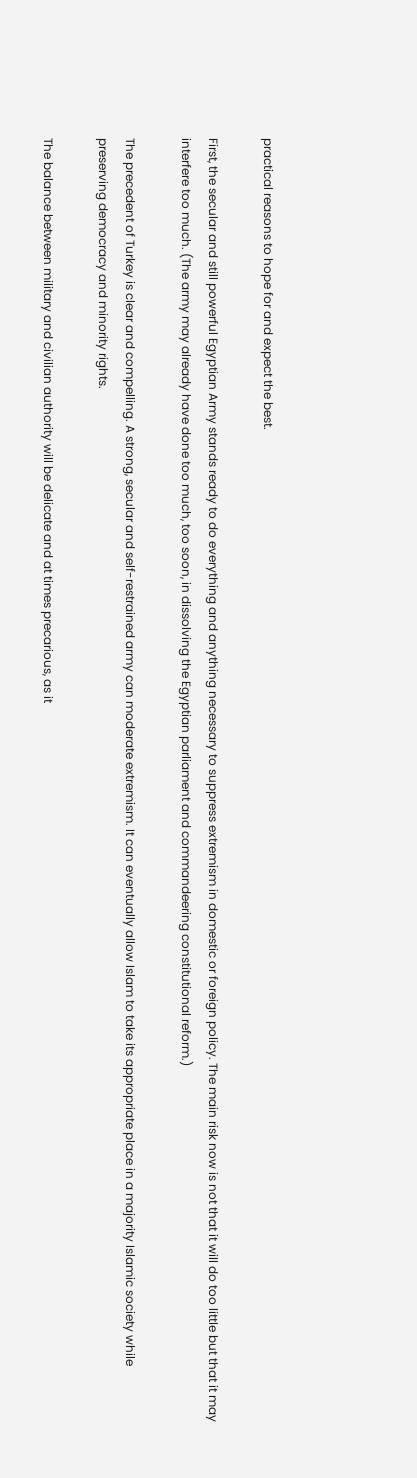practical reasons to hope for and expect the best.

First, the secular and still powerful Egyptian Army stands ready to do everything and anything necessary to suppress extremism in domestic or foreign policy. The main risk now is not that it will do too little but that it may interfere too much. (The army may already have done too much, too soon, in dissolving the Egyptian parliament and commandeering constitutional reform.)

The precedent of Turkey is clear and compelling. A strong, secular and self-restrained army can moderate extremism. It can eventually allow Islam to take its appropriate place in a majority Islamic society while preserving democracy and minority rights.

The balance between military and civilian authority will be delicate and at times precarious, as it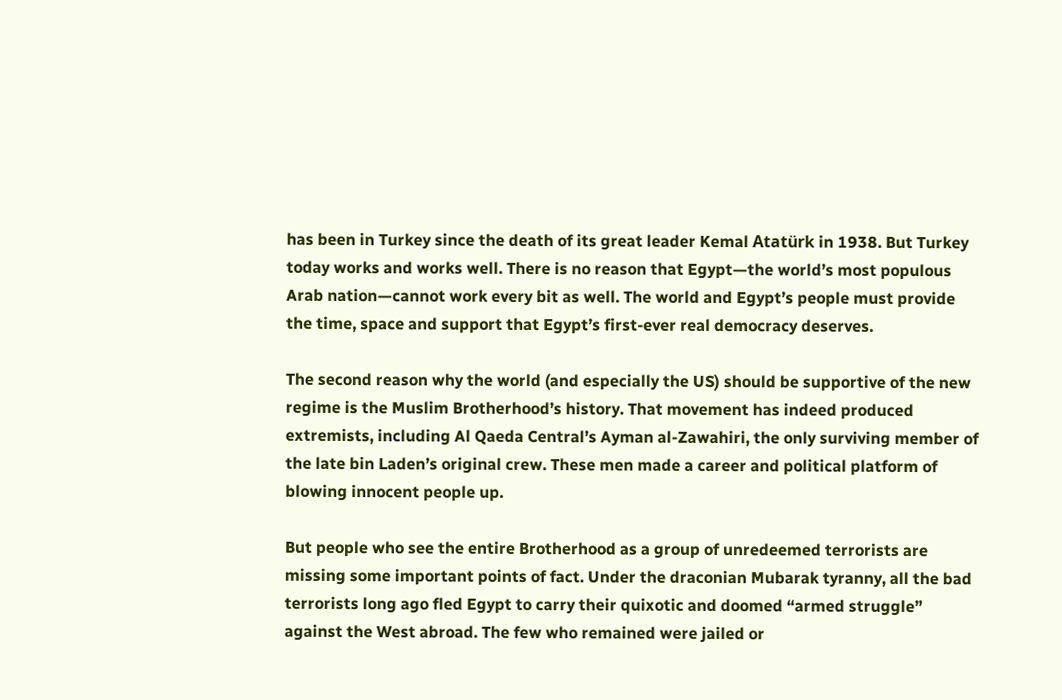has been in Turkey since the death of its great leader Kemal Atatürk in 1938. But Turkey today works and works well. There is no reason that Egypt—the world’s most populous Arab nation—cannot work every bit as well. The world and Egypt’s people must provide the time, space and support that Egypt’s first-ever real democracy deserves.

The second reason why the world (and especially the US) should be supportive of the new regime is the Muslim Brotherhood’s history. That movement has indeed produced extremists, including Al Qaeda Central’s Ayman al-Zawahiri, the only surviving member of the late bin Laden’s original crew. These men made a career and political platform of blowing innocent people up.

But people who see the entire Brotherhood as a group of unredeemed terrorists are missing some important points of fact. Under the draconian Mubarak tyranny, all the bad terrorists long ago fled Egypt to carry their quixotic and doomed “armed struggle” against the West abroad. The few who remained were jailed or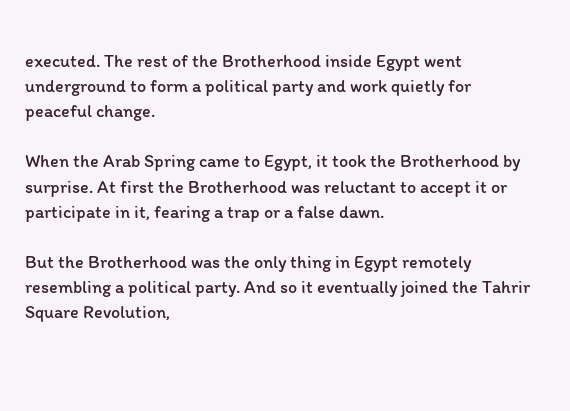executed. The rest of the Brotherhood inside Egypt went underground to form a political party and work quietly for peaceful change.

When the Arab Spring came to Egypt, it took the Brotherhood by surprise. At first the Brotherhood was reluctant to accept it or participate in it, fearing a trap or a false dawn.

But the Brotherhood was the only thing in Egypt remotely resembling a political party. And so it eventually joined the Tahrir Square Revolution,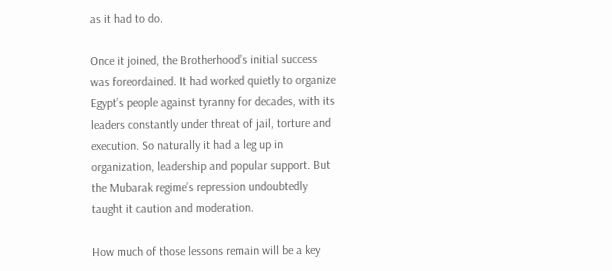as it had to do.

Once it joined, the Brotherhood’s initial success was foreordained. It had worked quietly to organize Egypt’s people against tyranny for decades, with its leaders constantly under threat of jail, torture and execution. So naturally it had a leg up in organization, leadership and popular support. But the Mubarak regime’s repression undoubtedly taught it caution and moderation.

How much of those lessons remain will be a key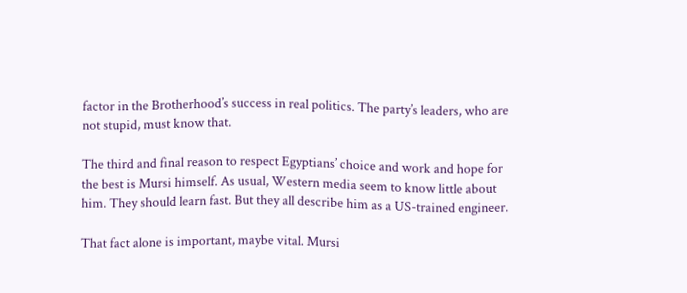factor in the Brotherhood’s success in real politics. The party’s leaders, who are not stupid, must know that.

The third and final reason to respect Egyptians’ choice and work and hope for the best is Mursi himself. As usual, Western media seem to know little about him. They should learn fast. But they all describe him as a US-trained engineer.

That fact alone is important, maybe vital. Mursi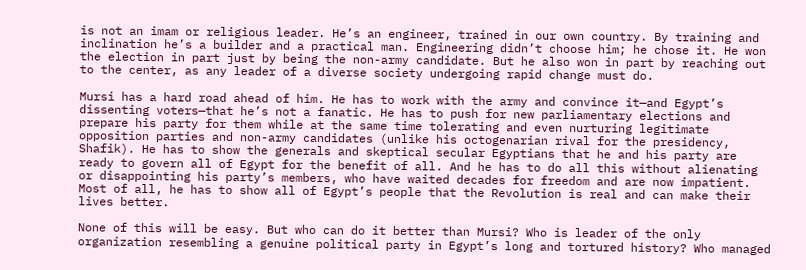is not an imam or religious leader. He’s an engineer, trained in our own country. By training and inclination he’s a builder and a practical man. Engineering didn’t choose him; he chose it. He won the election in part just by being the non-army candidate. But he also won in part by reaching out to the center, as any leader of a diverse society undergoing rapid change must do.

Mursi has a hard road ahead of him. He has to work with the army and convince it—and Egypt’s dissenting voters—that he’s not a fanatic. He has to push for new parliamentary elections and prepare his party for them while at the same time tolerating and even nurturing legitimate opposition parties and non-army candidates (unlike his octogenarian rival for the presidency, Shafik). He has to show the generals and skeptical secular Egyptians that he and his party are ready to govern all of Egypt for the benefit of all. And he has to do all this without alienating or disappointing his party’s members, who have waited decades for freedom and are now impatient. Most of all, he has to show all of Egypt’s people that the Revolution is real and can make their lives better.

None of this will be easy. But who can do it better than Mursi? Who is leader of the only organization resembling a genuine political party in Egypt’s long and tortured history? Who managed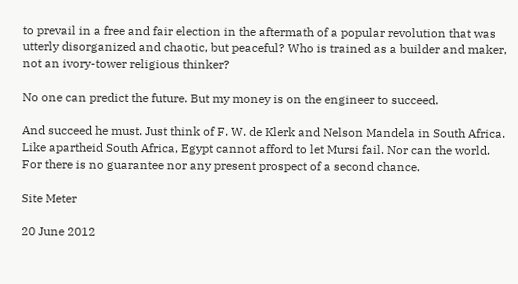to prevail in a free and fair election in the aftermath of a popular revolution that was utterly disorganized and chaotic, but peaceful? Who is trained as a builder and maker, not an ivory-tower religious thinker?

No one can predict the future. But my money is on the engineer to succeed.

And succeed he must. Just think of F. W. de Klerk and Nelson Mandela in South Africa. Like apartheid South Africa, Egypt cannot afford to let Mursi fail. Nor can the world. For there is no guarantee nor any present prospect of a second chance.

Site Meter

20 June 2012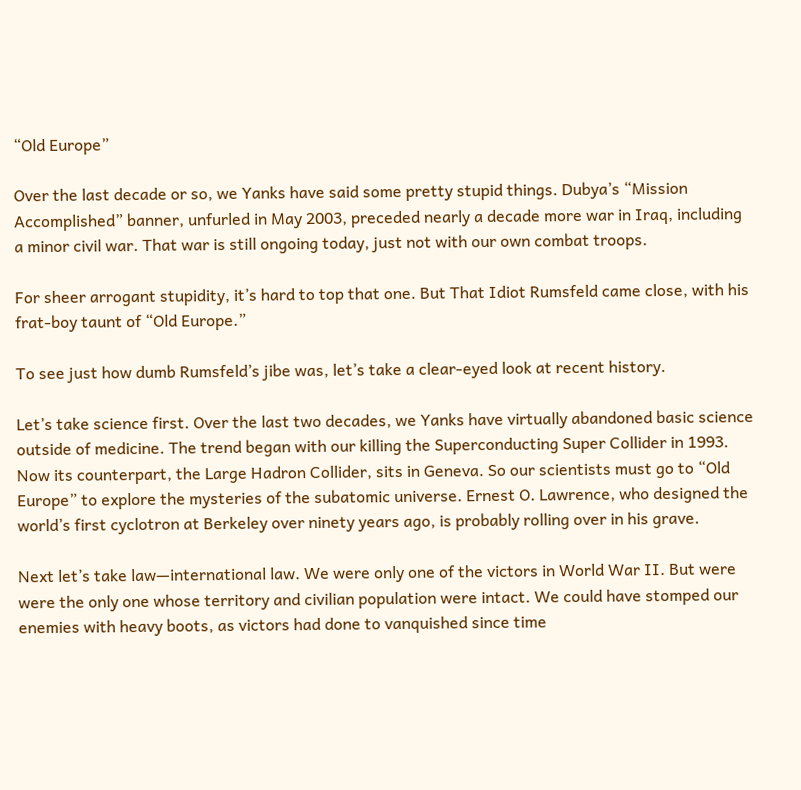“Old Europe”

Over the last decade or so, we Yanks have said some pretty stupid things. Dubya’s “Mission Accomplished” banner, unfurled in May 2003, preceded nearly a decade more war in Iraq, including a minor civil war. That war is still ongoing today, just not with our own combat troops.

For sheer arrogant stupidity, it’s hard to top that one. But That Idiot Rumsfeld came close, with his frat-boy taunt of “Old Europe.”

To see just how dumb Rumsfeld’s jibe was, let’s take a clear-eyed look at recent history.

Let’s take science first. Over the last two decades, we Yanks have virtually abandoned basic science outside of medicine. The trend began with our killing the Superconducting Super Collider in 1993. Now its counterpart, the Large Hadron Collider, sits in Geneva. So our scientists must go to “Old Europe” to explore the mysteries of the subatomic universe. Ernest O. Lawrence, who designed the world’s first cyclotron at Berkeley over ninety years ago, is probably rolling over in his grave.

Next let’s take law—international law. We were only one of the victors in World War II. But were were the only one whose territory and civilian population were intact. We could have stomped our enemies with heavy boots, as victors had done to vanquished since time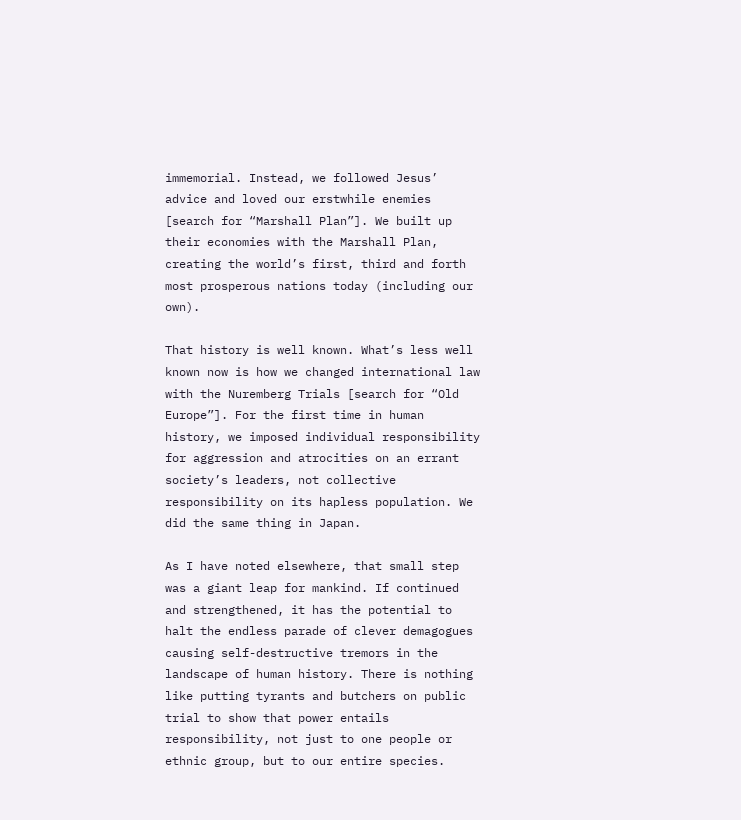immemorial. Instead, we followed Jesus’ advice and loved our erstwhile enemies [search for “Marshall Plan”]. We built up their economies with the Marshall Plan, creating the world’s first, third and forth most prosperous nations today (including our own).

That history is well known. What’s less well known now is how we changed international law with the Nuremberg Trials [search for “Old Europe”]. For the first time in human history, we imposed individual responsibility for aggression and atrocities on an errant society’s leaders, not collective responsibility on its hapless population. We did the same thing in Japan.

As I have noted elsewhere, that small step was a giant leap for mankind. If continued and strengthened, it has the potential to halt the endless parade of clever demagogues causing self-destructive tremors in the landscape of human history. There is nothing like putting tyrants and butchers on public trial to show that power entails responsibility, not just to one people or ethnic group, but to our entire species.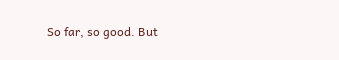So far, so good. But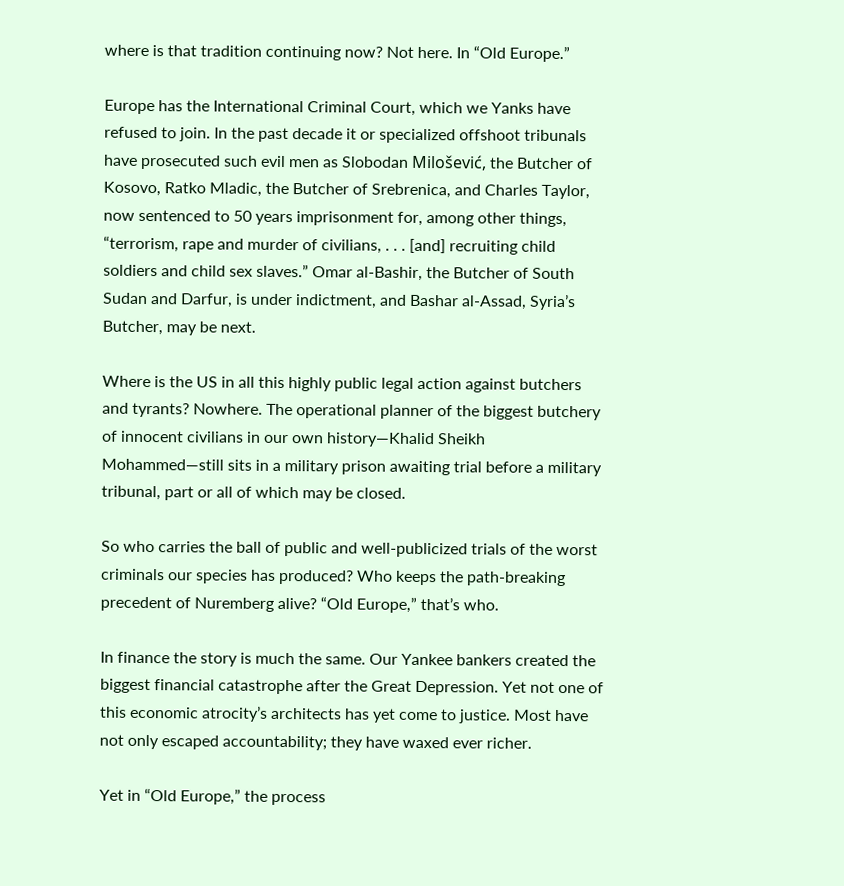where is that tradition continuing now? Not here. In “Old Europe.”

Europe has the International Criminal Court, which we Yanks have refused to join. In the past decade it or specialized offshoot tribunals have prosecuted such evil men as Slobodan Milošević, the Butcher of Kosovo, Ratko Mladic, the Butcher of Srebrenica, and Charles Taylor, now sentenced to 50 years imprisonment for, among other things, “terrorism, rape and murder of civilians, . . . [and] recruiting child soldiers and child sex slaves.” Omar al-Bashir, the Butcher of South Sudan and Darfur, is under indictment, and Bashar al-Assad, Syria’s Butcher, may be next.

Where is the US in all this highly public legal action against butchers and tyrants? Nowhere. The operational planner of the biggest butchery of innocent civilians in our own history—Khalid Sheikh Mohammed—still sits in a military prison awaiting trial before a military tribunal, part or all of which may be closed.

So who carries the ball of public and well-publicized trials of the worst criminals our species has produced? Who keeps the path-breaking precedent of Nuremberg alive? “Old Europe,” that’s who.

In finance the story is much the same. Our Yankee bankers created the biggest financial catastrophe after the Great Depression. Yet not one of this economic atrocity’s architects has yet come to justice. Most have not only escaped accountability; they have waxed ever richer.

Yet in “Old Europe,” the process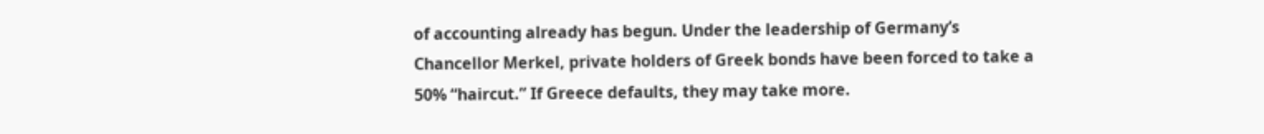of accounting already has begun. Under the leadership of Germany’s Chancellor Merkel, private holders of Greek bonds have been forced to take a 50% “haircut.” If Greece defaults, they may take more.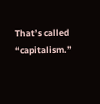That’s called “capitalism.”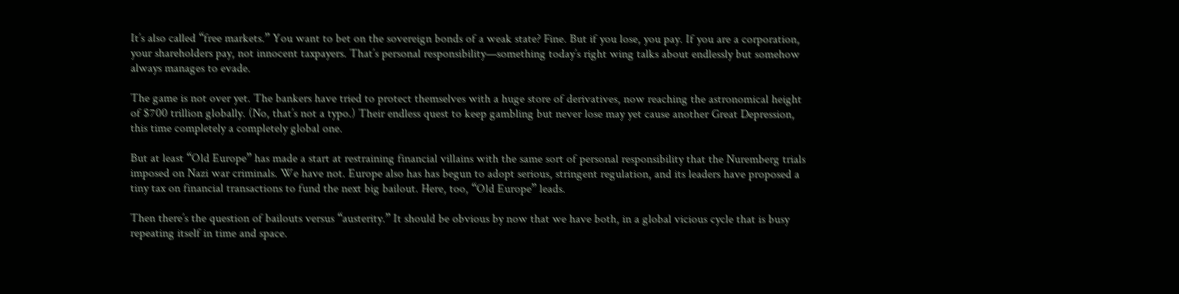It’s also called “free markets.” You want to bet on the sovereign bonds of a weak state? Fine. But if you lose, you pay. If you are a corporation, your shareholders pay, not innocent taxpayers. That’s personal responsibility—something today’s right wing talks about endlessly but somehow always manages to evade.

The game is not over yet. The bankers have tried to protect themselves with a huge store of derivatives, now reaching the astronomical height of $700 trillion globally. (No, that’s not a typo.) Their endless quest to keep gambling but never lose may yet cause another Great Depression, this time completely a completely global one.

But at least “Old Europe” has made a start at restraining financial villains with the same sort of personal responsibility that the Nuremberg trials imposed on Nazi war criminals. We have not. Europe also has has begun to adopt serious, stringent regulation, and its leaders have proposed a tiny tax on financial transactions to fund the next big bailout. Here, too, “Old Europe” leads.

Then there’s the question of bailouts versus “austerity.” It should be obvious by now that we have both, in a global vicious cycle that is busy repeating itself in time and space.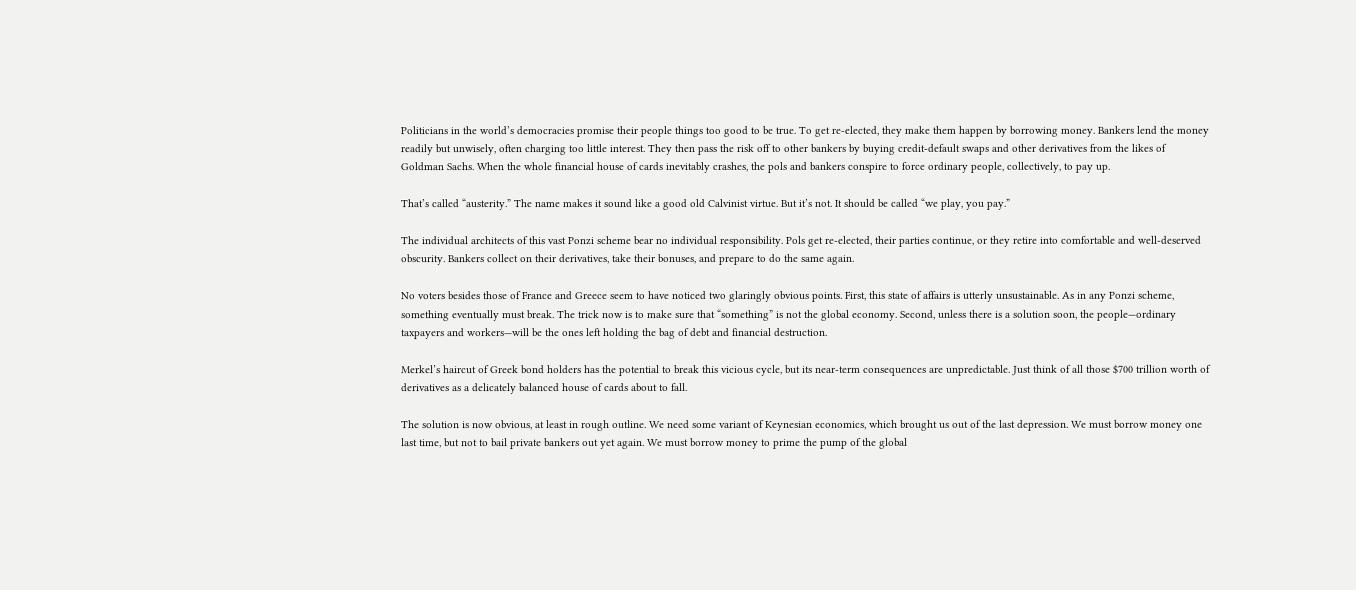Politicians in the world’s democracies promise their people things too good to be true. To get re-elected, they make them happen by borrowing money. Bankers lend the money readily but unwisely, often charging too little interest. They then pass the risk off to other bankers by buying credit-default swaps and other derivatives from the likes of Goldman Sachs. When the whole financial house of cards inevitably crashes, the pols and bankers conspire to force ordinary people, collectively, to pay up.

That’s called “austerity.” The name makes it sound like a good old Calvinist virtue. But it’s not. It should be called “we play, you pay.”

The individual architects of this vast Ponzi scheme bear no individual responsibility. Pols get re-elected, their parties continue, or they retire into comfortable and well-deserved obscurity. Bankers collect on their derivatives, take their bonuses, and prepare to do the same again.

No voters besides those of France and Greece seem to have noticed two glaringly obvious points. First, this state of affairs is utterly unsustainable. As in any Ponzi scheme, something eventually must break. The trick now is to make sure that “something” is not the global economy. Second, unless there is a solution soon, the people—ordinary taxpayers and workers—will be the ones left holding the bag of debt and financial destruction.

Merkel’s haircut of Greek bond holders has the potential to break this vicious cycle, but its near-term consequences are unpredictable. Just think of all those $700 trillion worth of derivatives as a delicately balanced house of cards about to fall.

The solution is now obvious, at least in rough outline. We need some variant of Keynesian economics, which brought us out of the last depression. We must borrow money one last time, but not to bail private bankers out yet again. We must borrow money to prime the pump of the global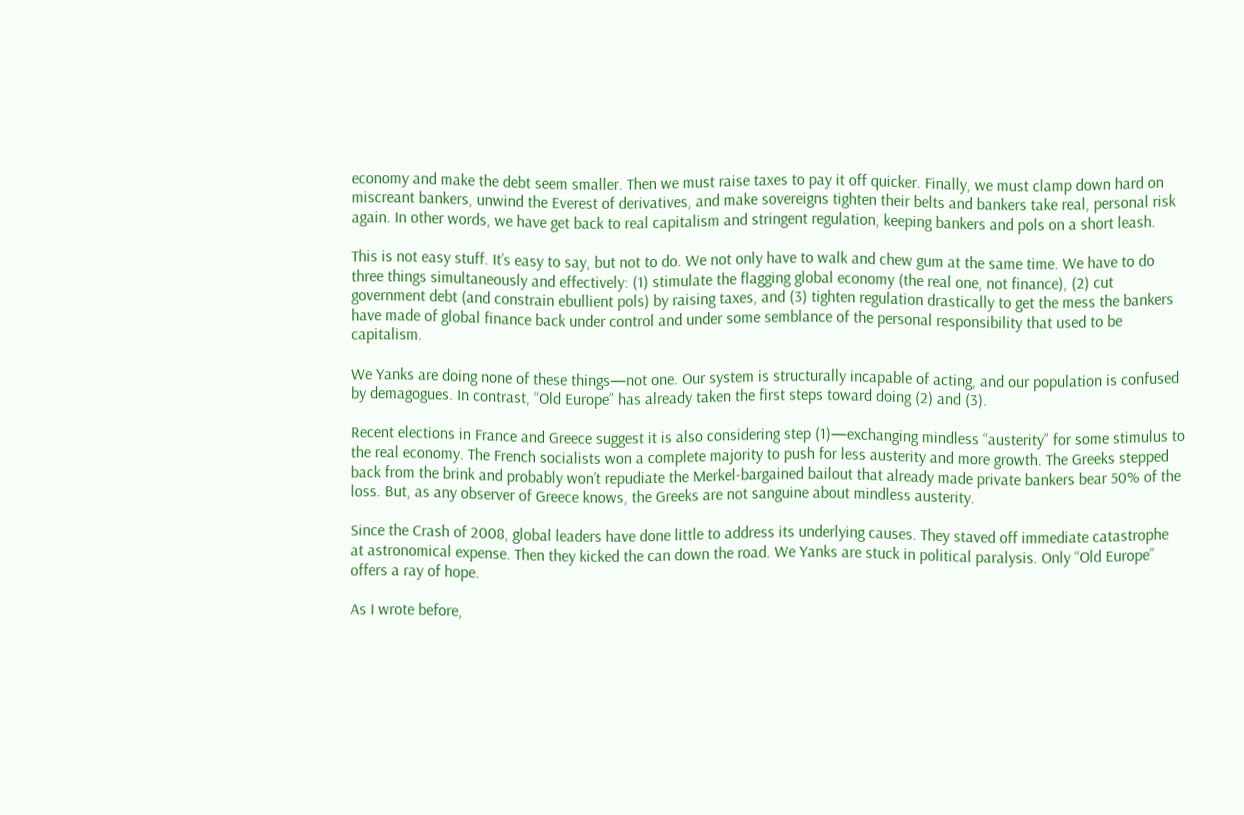economy and make the debt seem smaller. Then we must raise taxes to pay it off quicker. Finally, we must clamp down hard on miscreant bankers, unwind the Everest of derivatives, and make sovereigns tighten their belts and bankers take real, personal risk again. In other words, we have get back to real capitalism and stringent regulation, keeping bankers and pols on a short leash.

This is not easy stuff. It’s easy to say, but not to do. We not only have to walk and chew gum at the same time. We have to do three things simultaneously and effectively: (1) stimulate the flagging global economy (the real one, not finance), (2) cut government debt (and constrain ebullient pols) by raising taxes, and (3) tighten regulation drastically to get the mess the bankers have made of global finance back under control and under some semblance of the personal responsibility that used to be capitalism.

We Yanks are doing none of these things—not one. Our system is structurally incapable of acting, and our population is confused by demagogues. In contrast, “Old Europe” has already taken the first steps toward doing (2) and (3).

Recent elections in France and Greece suggest it is also considering step (1)—exchanging mindless “austerity” for some stimulus to the real economy. The French socialists won a complete majority to push for less austerity and more growth. The Greeks stepped back from the brink and probably won’t repudiate the Merkel-bargained bailout that already made private bankers bear 50% of the loss. But, as any observer of Greece knows, the Greeks are not sanguine about mindless austerity.

Since the Crash of 2008, global leaders have done little to address its underlying causes. They staved off immediate catastrophe at astronomical expense. Then they kicked the can down the road. We Yanks are stuck in political paralysis. Only “Old Europe” offers a ray of hope.

As I wrote before,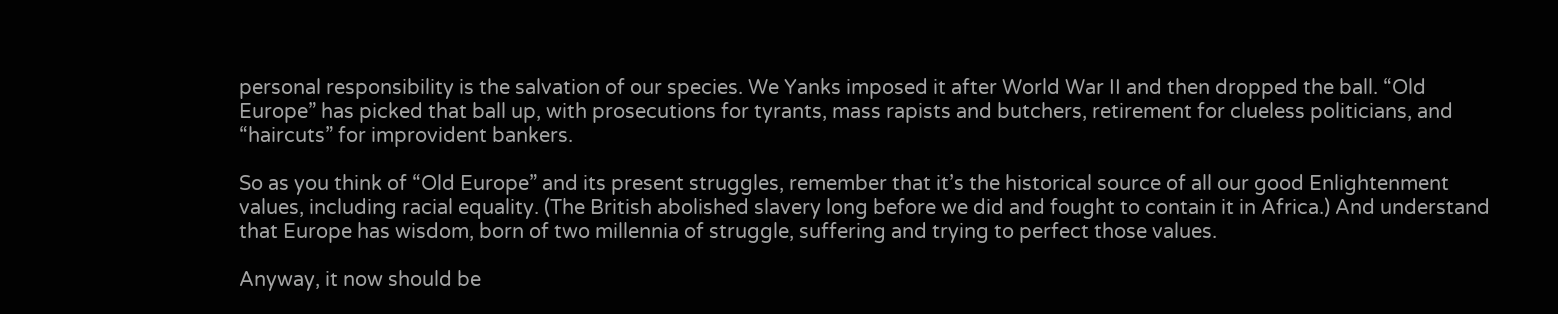personal responsibility is the salvation of our species. We Yanks imposed it after World War II and then dropped the ball. “Old Europe” has picked that ball up, with prosecutions for tyrants, mass rapists and butchers, retirement for clueless politicians, and “haircuts” for improvident bankers.

So as you think of “Old Europe” and its present struggles, remember that it’s the historical source of all our good Enlightenment values, including racial equality. (The British abolished slavery long before we did and fought to contain it in Africa.) And understand that Europe has wisdom, born of two millennia of struggle, suffering and trying to perfect those values.

Anyway, it now should be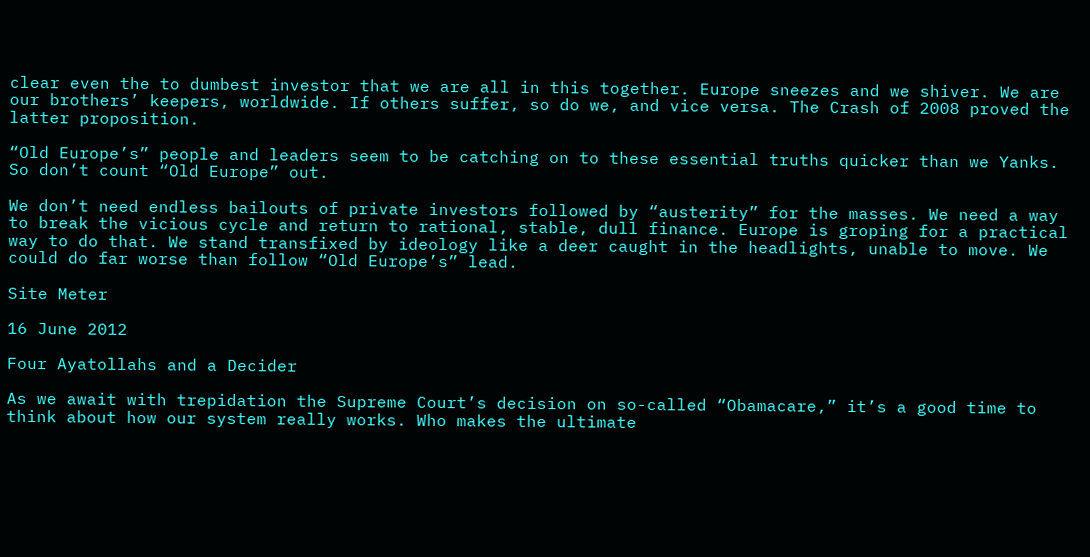clear even the to dumbest investor that we are all in this together. Europe sneezes and we shiver. We are our brothers’ keepers, worldwide. If others suffer, so do we, and vice versa. The Crash of 2008 proved the latter proposition.

“Old Europe’s” people and leaders seem to be catching on to these essential truths quicker than we Yanks. So don’t count “Old Europe” out.

We don’t need endless bailouts of private investors followed by “austerity” for the masses. We need a way to break the vicious cycle and return to rational, stable, dull finance. Europe is groping for a practical way to do that. We stand transfixed by ideology like a deer caught in the headlights, unable to move. We could do far worse than follow “Old Europe’s” lead.

Site Meter

16 June 2012

Four Ayatollahs and a Decider

As we await with trepidation the Supreme Court’s decision on so-called “Obamacare,” it’s a good time to think about how our system really works. Who makes the ultimate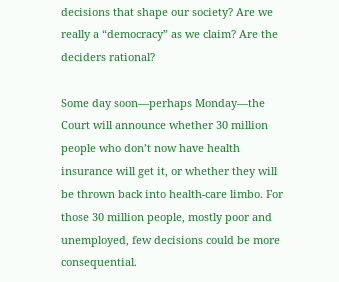decisions that shape our society? Are we really a “democracy” as we claim? Are the deciders rational?

Some day soon—perhaps Monday—the Court will announce whether 30 million people who don’t now have health insurance will get it, or whether they will be thrown back into health-care limbo. For those 30 million people, mostly poor and unemployed, few decisions could be more consequential.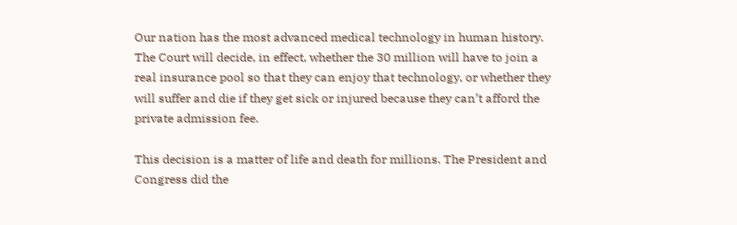Our nation has the most advanced medical technology in human history. The Court will decide, in effect, whether the 30 million will have to join a real insurance pool so that they can enjoy that technology, or whether they will suffer and die if they get sick or injured because they can’t afford the private admission fee.

This decision is a matter of life and death for millions. The President and Congress did the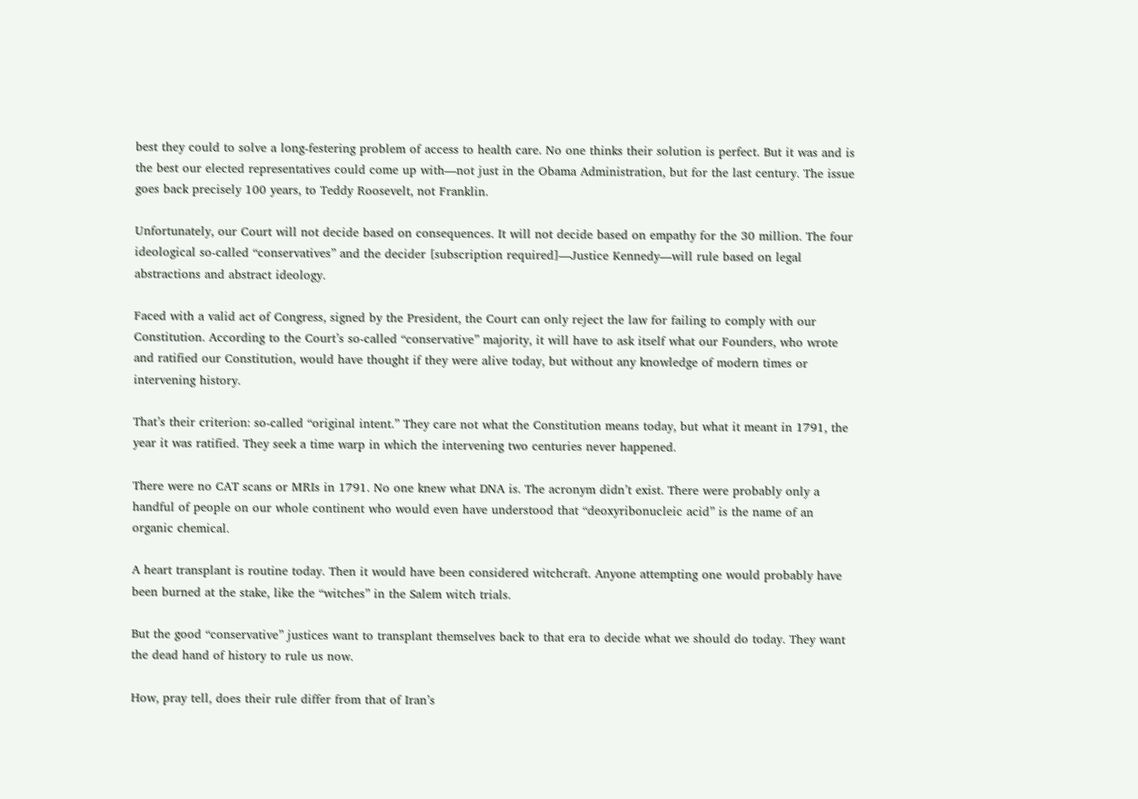best they could to solve a long-festering problem of access to health care. No one thinks their solution is perfect. But it was and is the best our elected representatives could come up with—not just in the Obama Administration, but for the last century. The issue goes back precisely 100 years, to Teddy Roosevelt, not Franklin.

Unfortunately, our Court will not decide based on consequences. It will not decide based on empathy for the 30 million. The four ideological so-called “conservatives” and the decider [subscription required]—Justice Kennedy—will rule based on legal abstractions and abstract ideology.

Faced with a valid act of Congress, signed by the President, the Court can only reject the law for failing to comply with our Constitution. According to the Court’s so-called “conservative” majority, it will have to ask itself what our Founders, who wrote and ratified our Constitution, would have thought if they were alive today, but without any knowledge of modern times or intervening history.

That’s their criterion: so-called “original intent.” They care not what the Constitution means today, but what it meant in 1791, the year it was ratified. They seek a time warp in which the intervening two centuries never happened.

There were no CAT scans or MRIs in 1791. No one knew what DNA is. The acronym didn’t exist. There were probably only a handful of people on our whole continent who would even have understood that “deoxyribonucleic acid” is the name of an organic chemical.

A heart transplant is routine today. Then it would have been considered witchcraft. Anyone attempting one would probably have been burned at the stake, like the “witches” in the Salem witch trials.

But the good “conservative” justices want to transplant themselves back to that era to decide what we should do today. They want the dead hand of history to rule us now.

How, pray tell, does their rule differ from that of Iran’s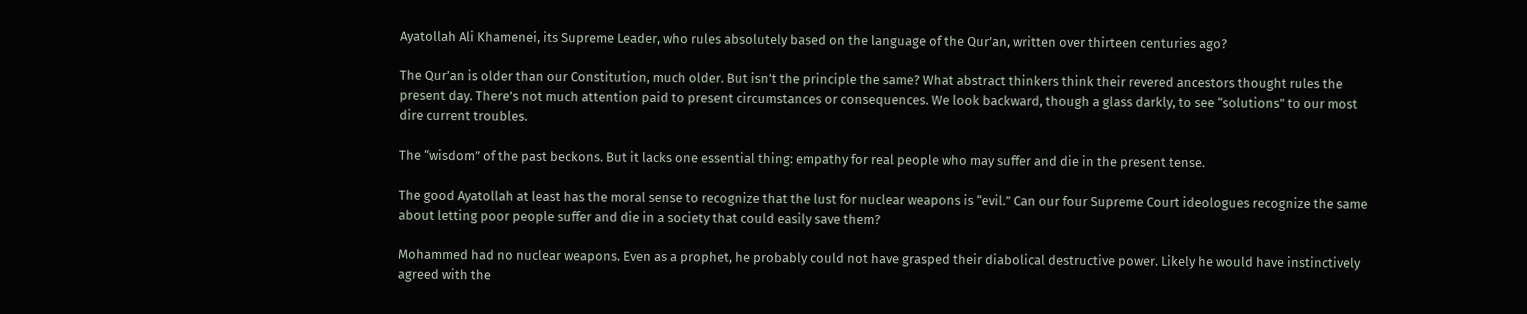Ayatollah Ali Khamenei, its Supreme Leader, who rules absolutely based on the language of the Qur’an, written over thirteen centuries ago?

The Qur’an is older than our Constitution, much older. But isn’t the principle the same? What abstract thinkers think their revered ancestors thought rules the present day. There’s not much attention paid to present circumstances or consequences. We look backward, though a glass darkly, to see “solutions” to our most dire current troubles.

The “wisdom” of the past beckons. But it lacks one essential thing: empathy for real people who may suffer and die in the present tense.

The good Ayatollah at least has the moral sense to recognize that the lust for nuclear weapons is “evil.” Can our four Supreme Court ideologues recognize the same about letting poor people suffer and die in a society that could easily save them?

Mohammed had no nuclear weapons. Even as a prophet, he probably could not have grasped their diabolical destructive power. Likely he would have instinctively agreed with the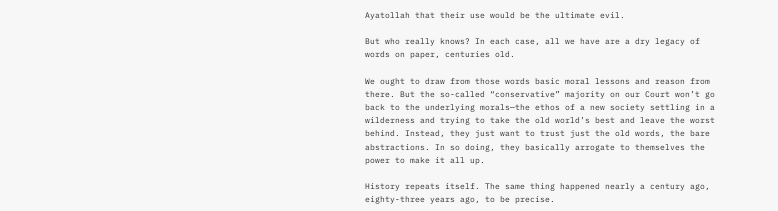Ayatollah that their use would be the ultimate evil.

But who really knows? In each case, all we have are a dry legacy of words on paper, centuries old.

We ought to draw from those words basic moral lessons and reason from there. But the so-called “conservative” majority on our Court won’t go back to the underlying morals—the ethos of a new society settling in a wilderness and trying to take the old world’s best and leave the worst behind. Instead, they just want to trust just the old words, the bare abstractions. In so doing, they basically arrogate to themselves the power to make it all up.

History repeats itself. The same thing happened nearly a century ago, eighty-three years ago, to be precise.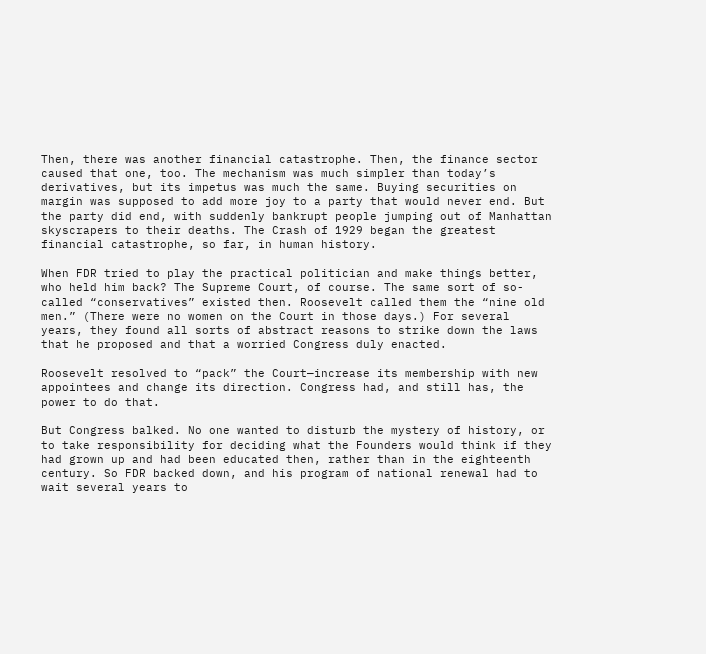Then, there was another financial catastrophe. Then, the finance sector caused that one, too. The mechanism was much simpler than today’s derivatives, but its impetus was much the same. Buying securities on margin was supposed to add more joy to a party that would never end. But the party did end, with suddenly bankrupt people jumping out of Manhattan skyscrapers to their deaths. The Crash of 1929 began the greatest financial catastrophe, so far, in human history.

When FDR tried to play the practical politician and make things better, who held him back? The Supreme Court, of course. The same sort of so-called “conservatives” existed then. Roosevelt called them the “nine old men.” (There were no women on the Court in those days.) For several years, they found all sorts of abstract reasons to strike down the laws that he proposed and that a worried Congress duly enacted.

Roosevelt resolved to “pack” the Court—increase its membership with new appointees and change its direction. Congress had, and still has, the power to do that.

But Congress balked. No one wanted to disturb the mystery of history, or to take responsibility for deciding what the Founders would think if they had grown up and had been educated then, rather than in the eighteenth century. So FDR backed down, and his program of national renewal had to wait several years to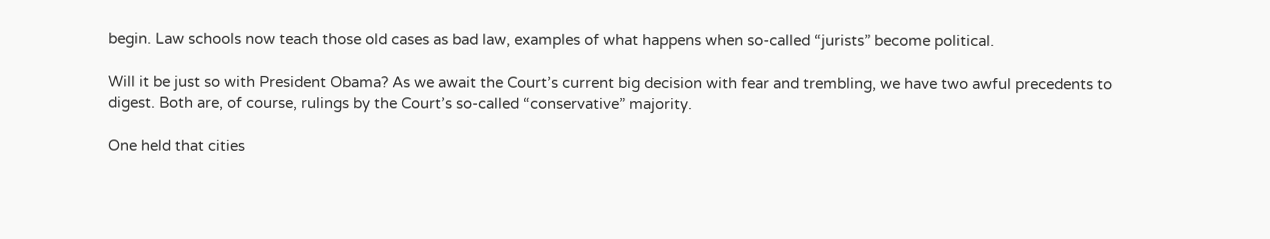begin. Law schools now teach those old cases as bad law, examples of what happens when so-called “jurists” become political.

Will it be just so with President Obama? As we await the Court’s current big decision with fear and trembling, we have two awful precedents to digest. Both are, of course, rulings by the Court’s so-called “conservative” majority.

One held that cities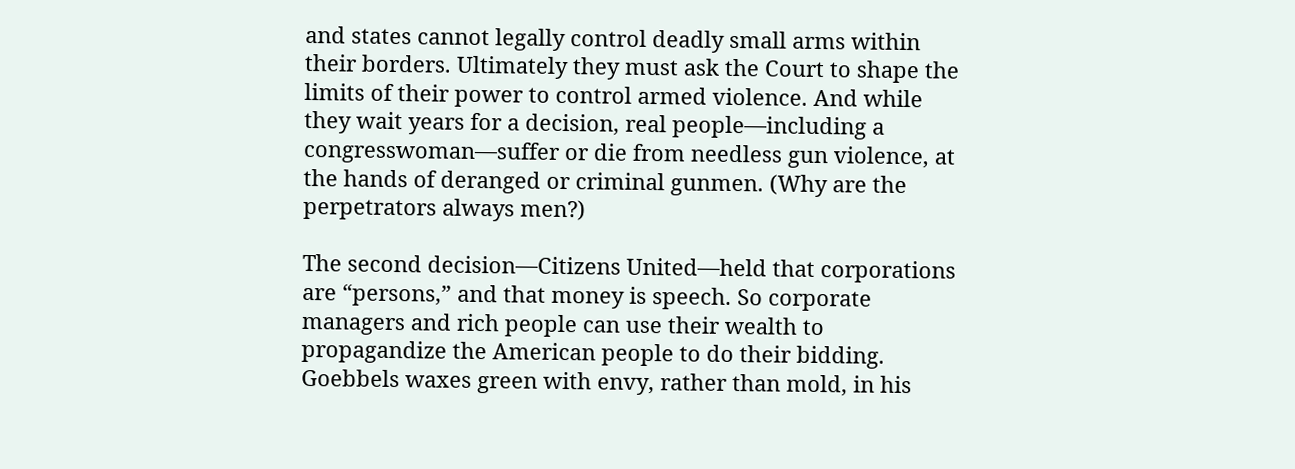and states cannot legally control deadly small arms within their borders. Ultimately they must ask the Court to shape the limits of their power to control armed violence. And while they wait years for a decision, real people—including a congresswoman—suffer or die from needless gun violence, at the hands of deranged or criminal gunmen. (Why are the perpetrators always men?)

The second decision—Citizens United—held that corporations are “persons,” and that money is speech. So corporate managers and rich people can use their wealth to propagandize the American people to do their bidding. Goebbels waxes green with envy, rather than mold, in his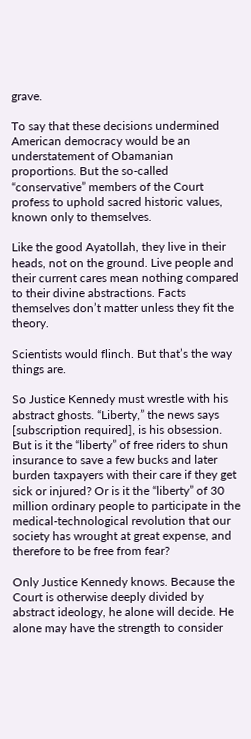grave.

To say that these decisions undermined American democracy would be an understatement of Obamanian proportions. But the so-called “conservative” members of the Court profess to uphold sacred historic values, known only to themselves.

Like the good Ayatollah, they live in their heads, not on the ground. Live people and their current cares mean nothing compared to their divine abstractions. Facts themselves don’t matter unless they fit the theory.

Scientists would flinch. But that’s the way things are.

So Justice Kennedy must wrestle with his abstract ghosts. “Liberty,” the news says [subscription required], is his obsession. But is it the “liberty” of free riders to shun insurance to save a few bucks and later burden taxpayers with their care if they get sick or injured? Or is it the “liberty” of 30 million ordinary people to participate in the medical-technological revolution that our society has wrought at great expense, and therefore to be free from fear?

Only Justice Kennedy knows. Because the Court is otherwise deeply divided by abstract ideology, he alone will decide. He alone may have the strength to consider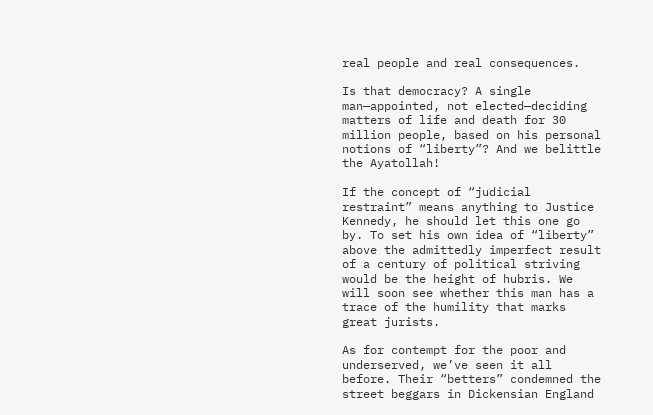real people and real consequences.

Is that democracy? A single man—appointed, not elected—deciding matters of life and death for 30 million people, based on his personal notions of “liberty”? And we belittle the Ayatollah!

If the concept of “judicial restraint” means anything to Justice Kennedy, he should let this one go by. To set his own idea of “liberty” above the admittedly imperfect result of a century of political striving would be the height of hubris. We will soon see whether this man has a trace of the humility that marks great jurists.

As for contempt for the poor and underserved, we’ve seen it all before. Their “betters” condemned the street beggars in Dickensian England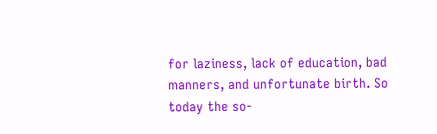for laziness, lack of education, bad manners, and unfortunate birth. So today the so-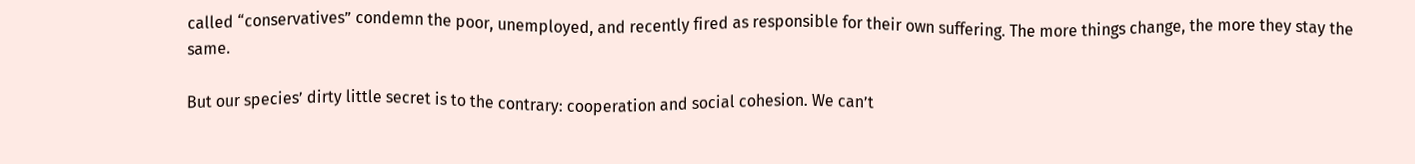called “conservatives” condemn the poor, unemployed, and recently fired as responsible for their own suffering. The more things change, the more they stay the same.

But our species’ dirty little secret is to the contrary: cooperation and social cohesion. We can’t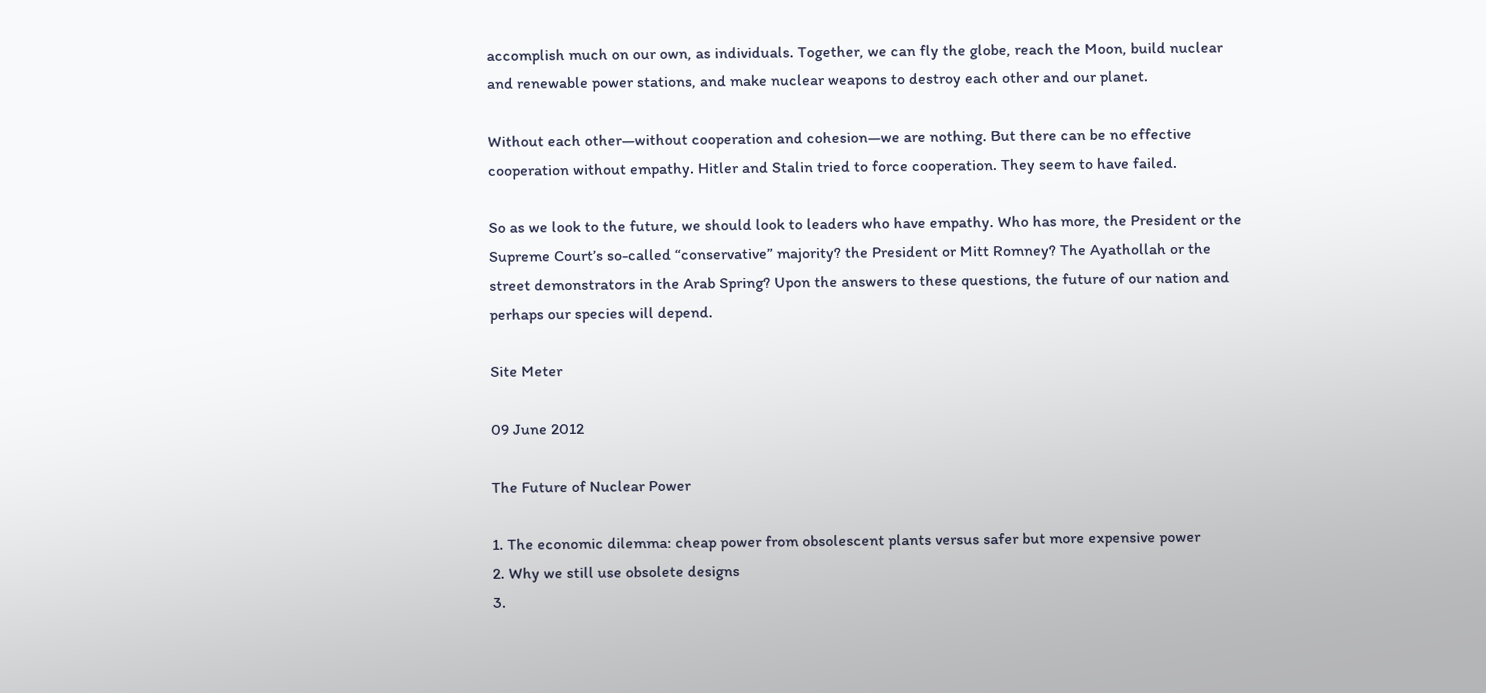accomplish much on our own, as individuals. Together, we can fly the globe, reach the Moon, build nuclear and renewable power stations, and make nuclear weapons to destroy each other and our planet.

Without each other—without cooperation and cohesion—we are nothing. But there can be no effective cooperation without empathy. Hitler and Stalin tried to force cooperation. They seem to have failed.

So as we look to the future, we should look to leaders who have empathy. Who has more, the President or the Supreme Court’s so-called “conservative” majority? the President or Mitt Romney? The Ayathollah or the street demonstrators in the Arab Spring? Upon the answers to these questions, the future of our nation and perhaps our species will depend.

Site Meter

09 June 2012

The Future of Nuclear Power

1. The economic dilemma: cheap power from obsolescent plants versus safer but more expensive power
2. Why we still use obsolete designs
3.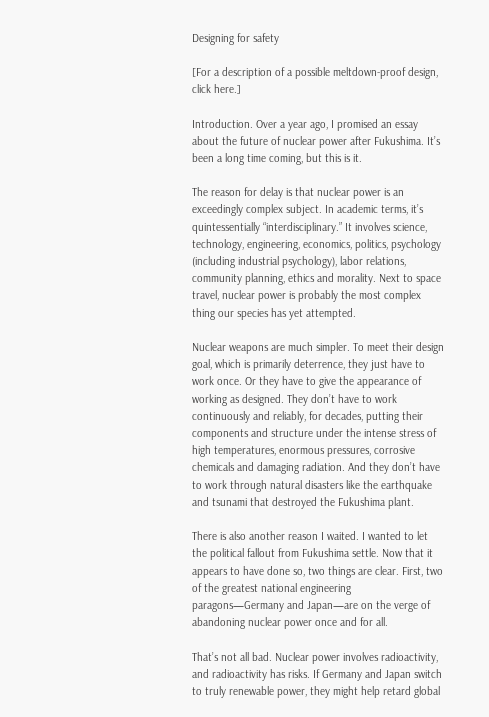Designing for safety

[For a description of a possible meltdown-proof design, click here.]

Introduction. Over a year ago, I promised an essay about the future of nuclear power after Fukushima. It’s been a long time coming, but this is it.

The reason for delay is that nuclear power is an exceedingly complex subject. In academic terms, it’s quintessentially “interdisciplinary.” It involves science, technology, engineering, economics, politics, psychology (including industrial psychology), labor relations, community planning, ethics and morality. Next to space travel, nuclear power is probably the most complex thing our species has yet attempted.

Nuclear weapons are much simpler. To meet their design goal, which is primarily deterrence, they just have to work once. Or they have to give the appearance of working as designed. They don’t have to work continuously and reliably, for decades, putting their components and structure under the intense stress of high temperatures, enormous pressures, corrosive chemicals and damaging radiation. And they don’t have to work through natural disasters like the earthquake and tsunami that destroyed the Fukushima plant.

There is also another reason I waited. I wanted to let the political fallout from Fukushima settle. Now that it appears to have done so, two things are clear. First, two of the greatest national engineering paragons—Germany and Japan—are on the verge of abandoning nuclear power once and for all.

That’s not all bad. Nuclear power involves radioactivity, and radioactivity has risks. If Germany and Japan switch to truly renewable power, they might help retard global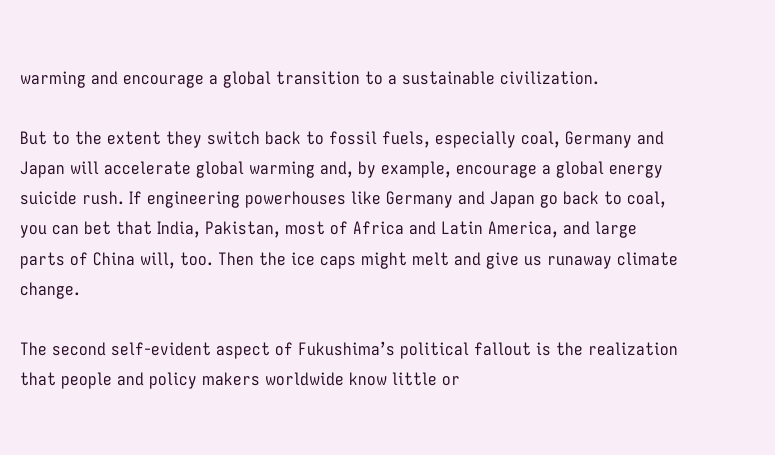warming and encourage a global transition to a sustainable civilization.

But to the extent they switch back to fossil fuels, especially coal, Germany and Japan will accelerate global warming and, by example, encourage a global energy suicide rush. If engineering powerhouses like Germany and Japan go back to coal, you can bet that India, Pakistan, most of Africa and Latin America, and large parts of China will, too. Then the ice caps might melt and give us runaway climate change.

The second self-evident aspect of Fukushima’s political fallout is the realization that people and policy makers worldwide know little or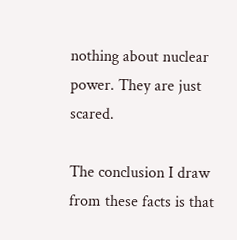nothing about nuclear power. They are just scared.

The conclusion I draw from these facts is that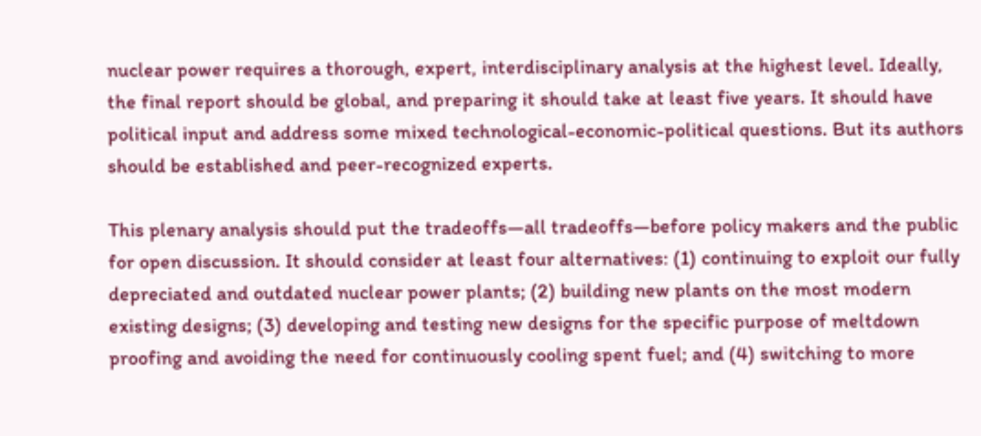nuclear power requires a thorough, expert, interdisciplinary analysis at the highest level. Ideally, the final report should be global, and preparing it should take at least five years. It should have political input and address some mixed technological-economic-political questions. But its authors should be established and peer-recognized experts.

This plenary analysis should put the tradeoffs—all tradeoffs—before policy makers and the public for open discussion. It should consider at least four alternatives: (1) continuing to exploit our fully depreciated and outdated nuclear power plants; (2) building new plants on the most modern existing designs; (3) developing and testing new designs for the specific purpose of meltdown proofing and avoiding the need for continuously cooling spent fuel; and (4) switching to more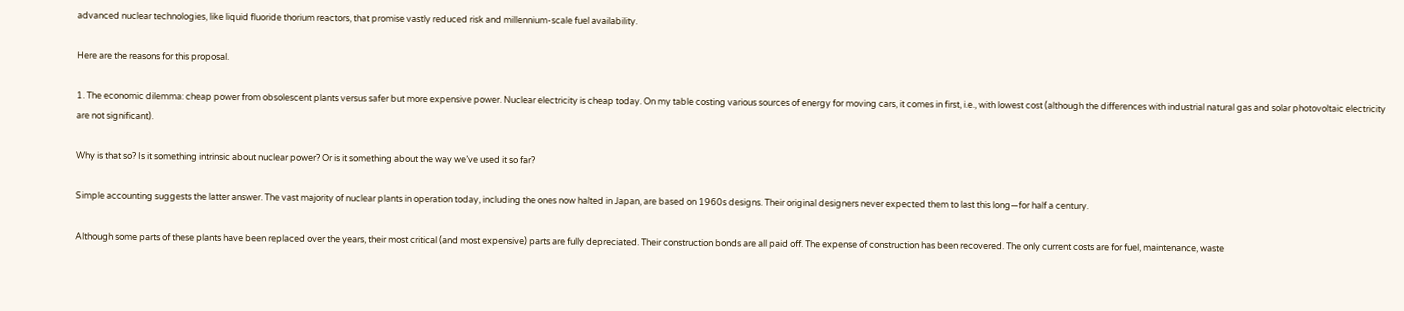advanced nuclear technologies, like liquid fluoride thorium reactors, that promise vastly reduced risk and millennium-scale fuel availability.

Here are the reasons for this proposal.

1. The economic dilemma: cheap power from obsolescent plants versus safer but more expensive power. Nuclear electricity is cheap today. On my table costing various sources of energy for moving cars, it comes in first, i.e., with lowest cost (although the differences with industrial natural gas and solar photovoltaic electricity are not significant).

Why is that so? Is it something intrinsic about nuclear power? Or is it something about the way we’ve used it so far?

Simple accounting suggests the latter answer. The vast majority of nuclear plants in operation today, including the ones now halted in Japan, are based on 1960s designs. Their original designers never expected them to last this long—for half a century.

Although some parts of these plants have been replaced over the years, their most critical (and most expensive) parts are fully depreciated. Their construction bonds are all paid off. The expense of construction has been recovered. The only current costs are for fuel, maintenance, waste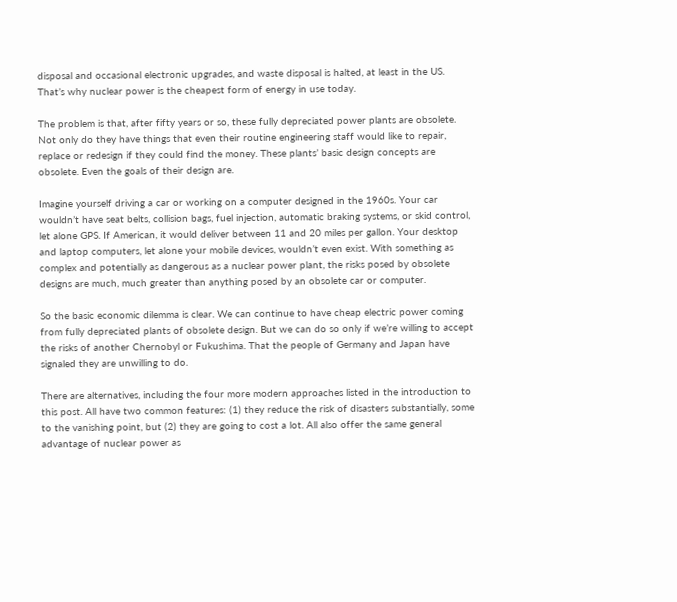disposal and occasional electronic upgrades, and waste disposal is halted, at least in the US. That’s why nuclear power is the cheapest form of energy in use today.

The problem is that, after fifty years or so, these fully depreciated power plants are obsolete. Not only do they have things that even their routine engineering staff would like to repair, replace or redesign if they could find the money. These plants’ basic design concepts are obsolete. Even the goals of their design are.

Imagine yourself driving a car or working on a computer designed in the 1960s. Your car wouldn’t have seat belts, collision bags, fuel injection, automatic braking systems, or skid control, let alone GPS. If American, it would deliver between 11 and 20 miles per gallon. Your desktop and laptop computers, let alone your mobile devices, wouldn’t even exist. With something as complex and potentially as dangerous as a nuclear power plant, the risks posed by obsolete designs are much, much greater than anything posed by an obsolete car or computer.

So the basic economic dilemma is clear. We can continue to have cheap electric power coming from fully depreciated plants of obsolete design. But we can do so only if we’re willing to accept the risks of another Chernobyl or Fukushima. That the people of Germany and Japan have signaled they are unwilling to do.

There are alternatives, including the four more modern approaches listed in the introduction to this post. All have two common features: (1) they reduce the risk of disasters substantially, some to the vanishing point, but (2) they are going to cost a lot. All also offer the same general advantage of nuclear power as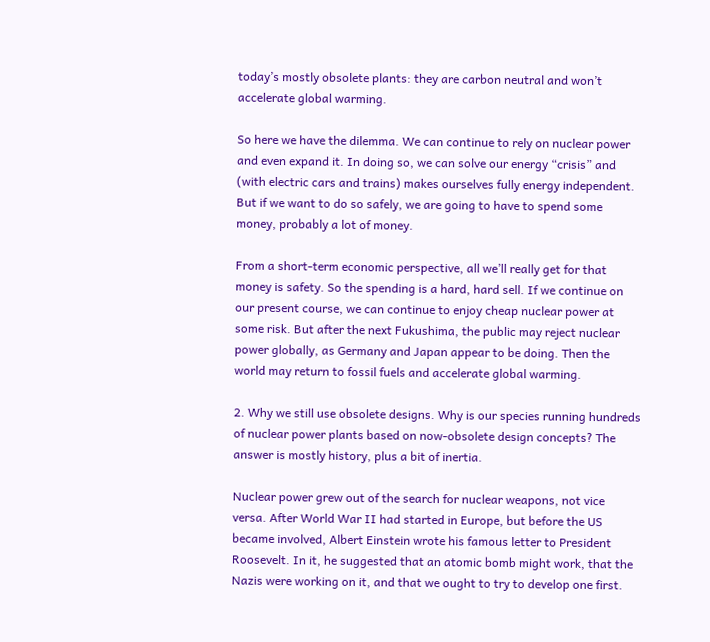today’s mostly obsolete plants: they are carbon neutral and won’t accelerate global warming.

So here we have the dilemma. We can continue to rely on nuclear power and even expand it. In doing so, we can solve our energy “crisis” and (with electric cars and trains) makes ourselves fully energy independent. But if we want to do so safely, we are going to have to spend some money, probably a lot of money.

From a short-term economic perspective, all we’ll really get for that money is safety. So the spending is a hard, hard sell. If we continue on our present course, we can continue to enjoy cheap nuclear power at some risk. But after the next Fukushima, the public may reject nuclear power globally, as Germany and Japan appear to be doing. Then the world may return to fossil fuels and accelerate global warming.

2. Why we still use obsolete designs. Why is our species running hundreds of nuclear power plants based on now-obsolete design concepts? The answer is mostly history, plus a bit of inertia.

Nuclear power grew out of the search for nuclear weapons, not vice versa. After World War II had started in Europe, but before the US became involved, Albert Einstein wrote his famous letter to President Roosevelt. In it, he suggested that an atomic bomb might work, that the Nazis were working on it, and that we ought to try to develop one first.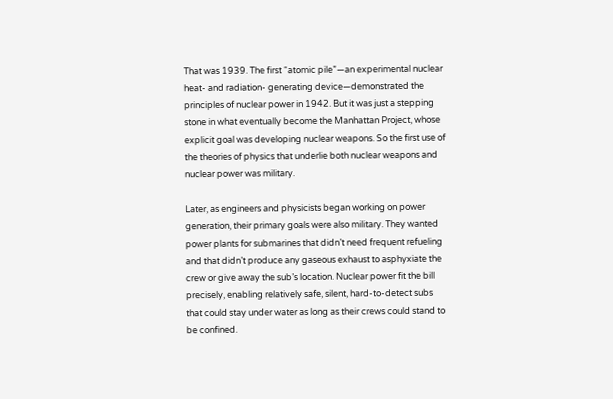That was 1939. The first “atomic pile”—an experimental nuclear heat- and radiation- generating device—demonstrated the principles of nuclear power in 1942. But it was just a stepping stone in what eventually become the Manhattan Project, whose explicit goal was developing nuclear weapons. So the first use of the theories of physics that underlie both nuclear weapons and nuclear power was military.

Later, as engineers and physicists began working on power generation, their primary goals were also military. They wanted power plants for submarines that didn’t need frequent refueling and that didn’t produce any gaseous exhaust to asphyxiate the crew or give away the sub’s location. Nuclear power fit the bill precisely, enabling relatively safe, silent, hard-to-detect subs that could stay under water as long as their crews could stand to be confined.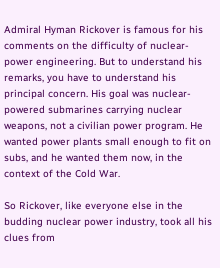Admiral Hyman Rickover is famous for his comments on the difficulty of nuclear-power engineering. But to understand his remarks, you have to understand his principal concern. His goal was nuclear-powered submarines carrying nuclear weapons, not a civilian power program. He wanted power plants small enough to fit on subs, and he wanted them now, in the context of the Cold War.

So Rickover, like everyone else in the budding nuclear power industry, took all his clues from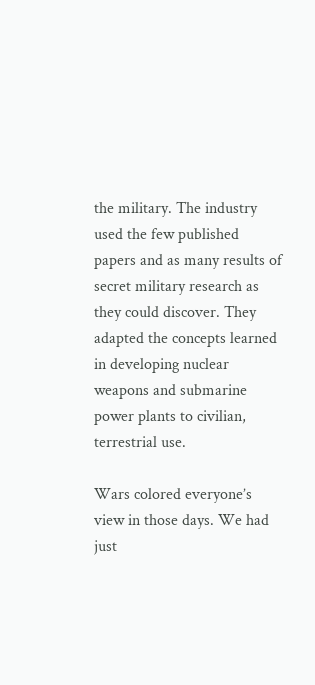the military. The industry used the few published papers and as many results of secret military research as they could discover. They adapted the concepts learned in developing nuclear weapons and submarine power plants to civilian, terrestrial use.

Wars colored everyone’s view in those days. We had just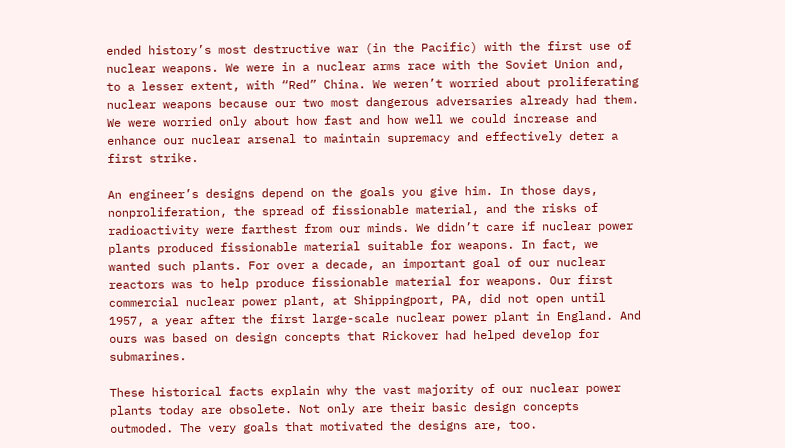ended history’s most destructive war (in the Pacific) with the first use of nuclear weapons. We were in a nuclear arms race with the Soviet Union and, to a lesser extent, with “Red” China. We weren’t worried about proliferating nuclear weapons because our two most dangerous adversaries already had them. We were worried only about how fast and how well we could increase and enhance our nuclear arsenal to maintain supremacy and effectively deter a first strike.

An engineer’s designs depend on the goals you give him. In those days, nonproliferation, the spread of fissionable material, and the risks of radioactivity were farthest from our minds. We didn’t care if nuclear power plants produced fissionable material suitable for weapons. In fact, we wanted such plants. For over a decade, an important goal of our nuclear reactors was to help produce fissionable material for weapons. Our first commercial nuclear power plant, at Shippingport, PA, did not open until 1957, a year after the first large-scale nuclear power plant in England. And ours was based on design concepts that Rickover had helped develop for submarines.

These historical facts explain why the vast majority of our nuclear power plants today are obsolete. Not only are their basic design concepts outmoded. The very goals that motivated the designs are, too.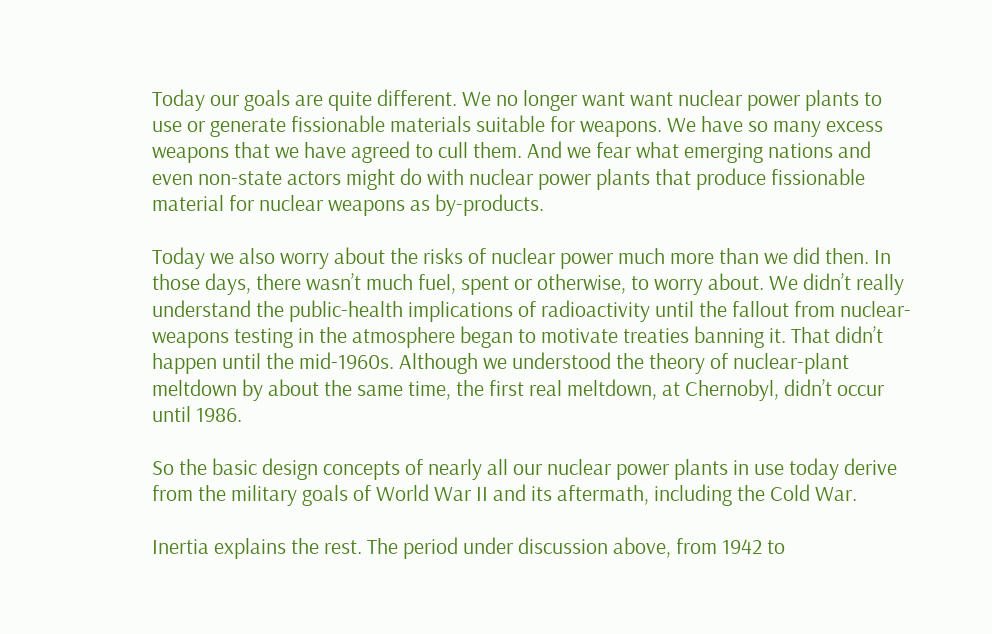Today our goals are quite different. We no longer want want nuclear power plants to use or generate fissionable materials suitable for weapons. We have so many excess weapons that we have agreed to cull them. And we fear what emerging nations and even non-state actors might do with nuclear power plants that produce fissionable material for nuclear weapons as by-products.

Today we also worry about the risks of nuclear power much more than we did then. In those days, there wasn’t much fuel, spent or otherwise, to worry about. We didn’t really understand the public-health implications of radioactivity until the fallout from nuclear-weapons testing in the atmosphere began to motivate treaties banning it. That didn’t happen until the mid-1960s. Although we understood the theory of nuclear-plant meltdown by about the same time, the first real meltdown, at Chernobyl, didn’t occur until 1986.

So the basic design concepts of nearly all our nuclear power plants in use today derive from the military goals of World War II and its aftermath, including the Cold War.

Inertia explains the rest. The period under discussion above, from 1942 to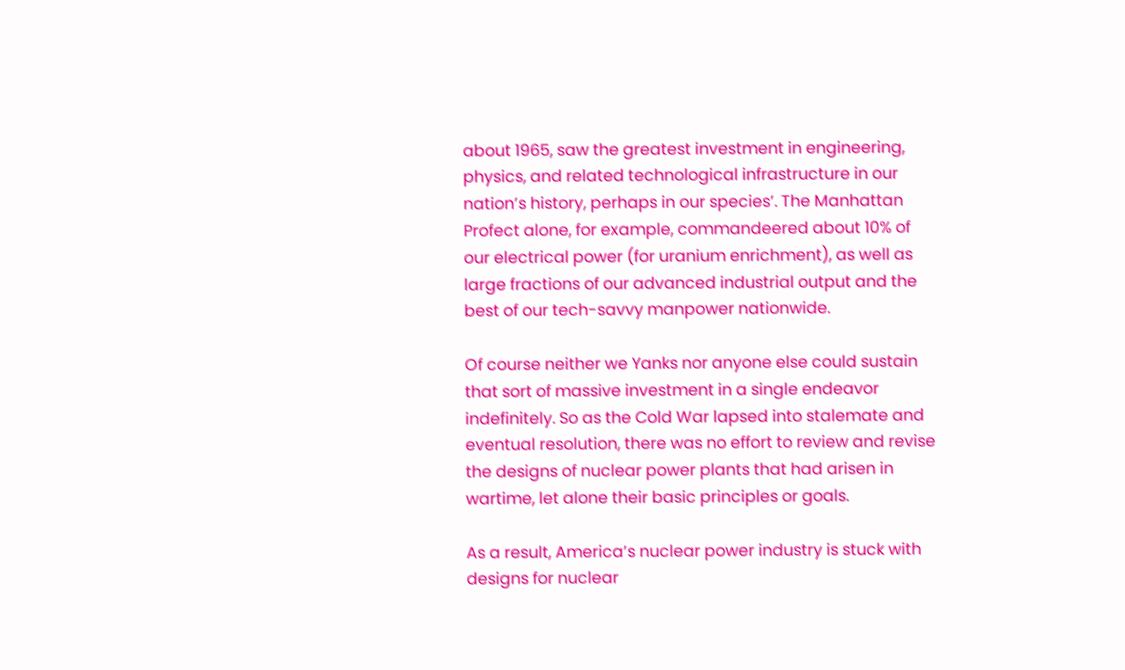about 1965, saw the greatest investment in engineering, physics, and related technological infrastructure in our nation’s history, perhaps in our species’. The Manhattan Profect alone, for example, commandeered about 10% of our electrical power (for uranium enrichment), as well as large fractions of our advanced industrial output and the best of our tech-savvy manpower nationwide.

Of course neither we Yanks nor anyone else could sustain that sort of massive investment in a single endeavor indefinitely. So as the Cold War lapsed into stalemate and eventual resolution, there was no effort to review and revise the designs of nuclear power plants that had arisen in wartime, let alone their basic principles or goals.

As a result, America’s nuclear power industry is stuck with designs for nuclear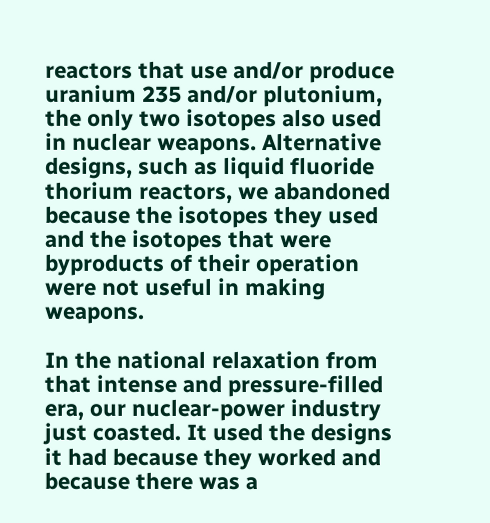reactors that use and/or produce uranium 235 and/or plutonium, the only two isotopes also used in nuclear weapons. Alternative designs, such as liquid fluoride thorium reactors, we abandoned because the isotopes they used and the isotopes that were byproducts of their operation were not useful in making weapons.

In the national relaxation from that intense and pressure-filled era, our nuclear-power industry just coasted. It used the designs it had because they worked and because there was a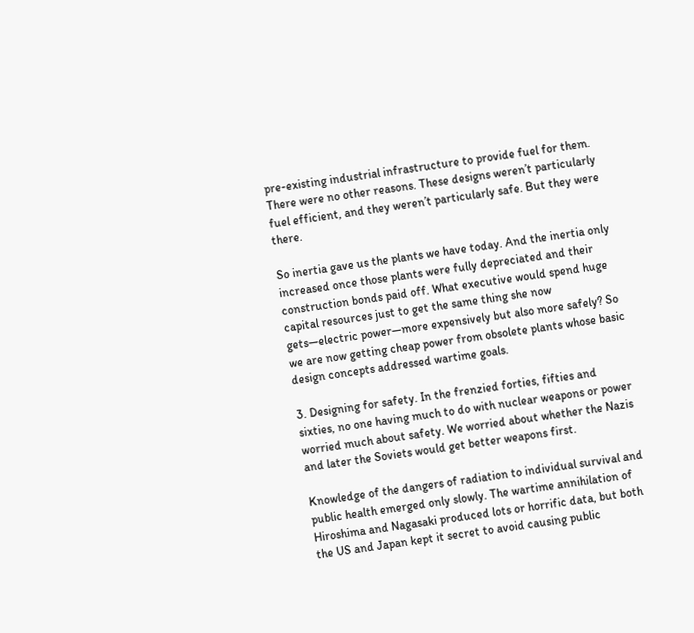pre-existing industrial infrastructure to provide fuel for them. There were no other reasons. These designs weren’t particularly fuel efficient, and they weren’t particularly safe. But they were there.

So inertia gave us the plants we have today. And the inertia only increased once those plants were fully depreciated and their construction bonds paid off. What executive would spend huge capital resources just to get the same thing she now gets—electric power—more expensively but also more safely? So we are now getting cheap power from obsolete plants whose basic design concepts addressed wartime goals.

3. Designing for safety. In the frenzied forties, fifties and sixties, no one having much to do with nuclear weapons or power worried much about safety. We worried about whether the Nazis and later the Soviets would get better weapons first.

Knowledge of the dangers of radiation to individual survival and public health emerged only slowly. The wartime annihilation of Hiroshima and Nagasaki produced lots or horrific data, but both the US and Japan kept it secret to avoid causing public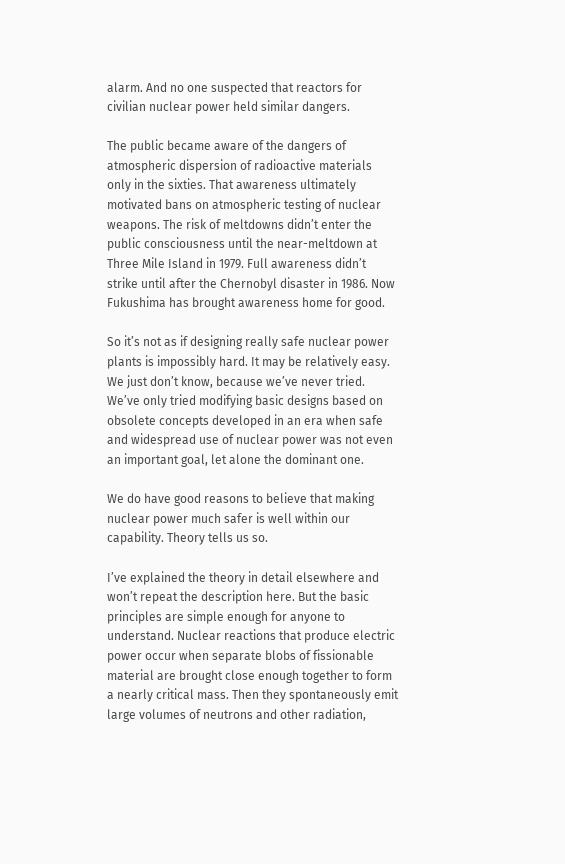alarm. And no one suspected that reactors for civilian nuclear power held similar dangers.

The public became aware of the dangers of atmospheric dispersion of radioactive materials only in the sixties. That awareness ultimately motivated bans on atmospheric testing of nuclear weapons. The risk of meltdowns didn’t enter the public consciousness until the near-meltdown at Three Mile Island in 1979. Full awareness didn’t strike until after the Chernobyl disaster in 1986. Now Fukushima has brought awareness home for good.

So it’s not as if designing really safe nuclear power plants is impossibly hard. It may be relatively easy. We just don’t know, because we’ve never tried. We’ve only tried modifying basic designs based on obsolete concepts developed in an era when safe and widespread use of nuclear power was not even an important goal, let alone the dominant one.

We do have good reasons to believe that making nuclear power much safer is well within our capability. Theory tells us so.

I’ve explained the theory in detail elsewhere and won’t repeat the description here. But the basic principles are simple enough for anyone to understand. Nuclear reactions that produce electric power occur when separate blobs of fissionable material are brought close enough together to form a nearly critical mass. Then they spontaneously emit large volumes of neutrons and other radiation,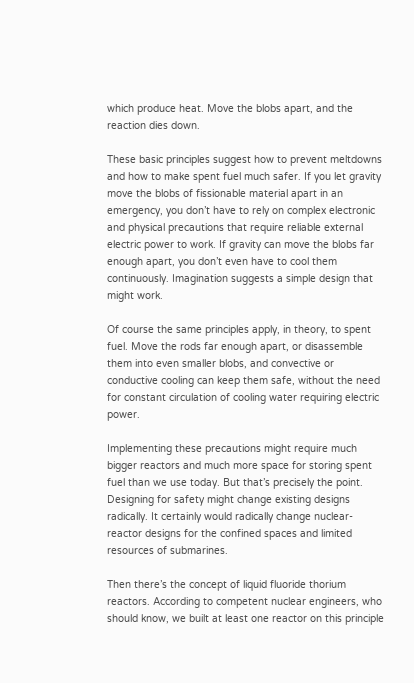which produce heat. Move the blobs apart, and the reaction dies down.

These basic principles suggest how to prevent meltdowns and how to make spent fuel much safer. If you let gravity move the blobs of fissionable material apart in an emergency, you don’t have to rely on complex electronic and physical precautions that require reliable external electric power to work. If gravity can move the blobs far enough apart, you don’t even have to cool them continuously. Imagination suggests a simple design that might work.

Of course the same principles apply, in theory, to spent fuel. Move the rods far enough apart, or disassemble them into even smaller blobs, and convective or conductive cooling can keep them safe, without the need for constant circulation of cooling water requiring electric power.

Implementing these precautions might require much bigger reactors and much more space for storing spent fuel than we use today. But that’s precisely the point. Designing for safety might change existing designs radically. It certainly would radically change nuclear- reactor designs for the confined spaces and limited resources of submarines.

Then there’s the concept of liquid fluoride thorium reactors. According to competent nuclear engineers, who should know, we built at least one reactor on this principle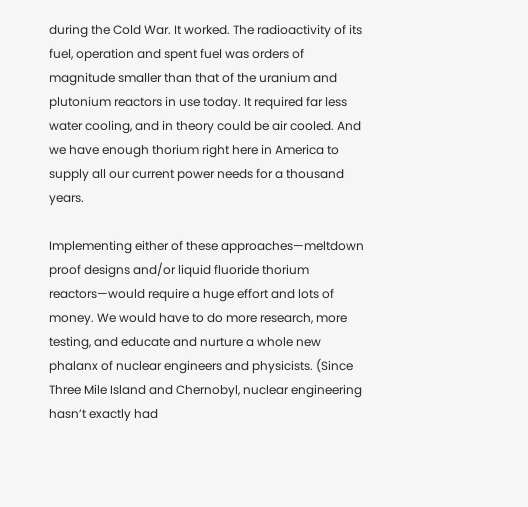during the Cold War. It worked. The radioactivity of its fuel, operation and spent fuel was orders of magnitude smaller than that of the uranium and plutonium reactors in use today. It required far less water cooling, and in theory could be air cooled. And we have enough thorium right here in America to supply all our current power needs for a thousand years.

Implementing either of these approaches—meltdown proof designs and/or liquid fluoride thorium reactors—would require a huge effort and lots of money. We would have to do more research, more testing, and educate and nurture a whole new phalanx of nuclear engineers and physicists. (Since Three Mile Island and Chernobyl, nuclear engineering hasn’t exactly had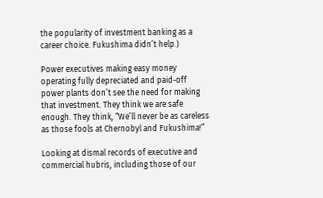the popularity of investment banking as a career choice. Fukushima didn’t help.)

Power executives making easy money operating fully depreciated and paid-off power plants don’t see the need for making that investment. They think we are safe enough. They think, “We’ll never be as careless as those fools at Chernobyl and Fukushima!”

Looking at dismal records of executive and commercial hubris, including those of our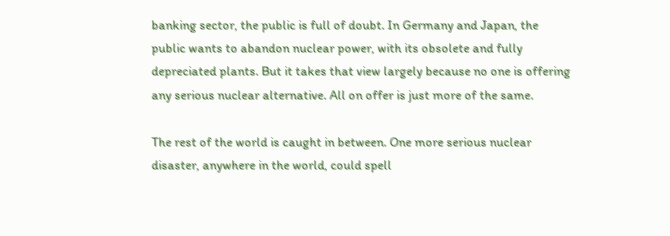banking sector, the public is full of doubt. In Germany and Japan, the public wants to abandon nuclear power, with its obsolete and fully depreciated plants. But it takes that view largely because no one is offering any serious nuclear alternative. All on offer is just more of the same.

The rest of the world is caught in between. One more serious nuclear disaster, anywhere in the world, could spell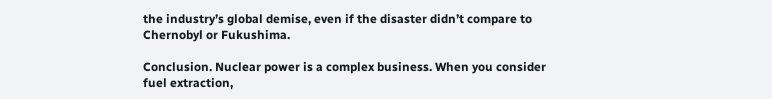the industry’s global demise, even if the disaster didn’t compare to Chernobyl or Fukushima.

Conclusion. Nuclear power is a complex business. When you consider fuel extraction,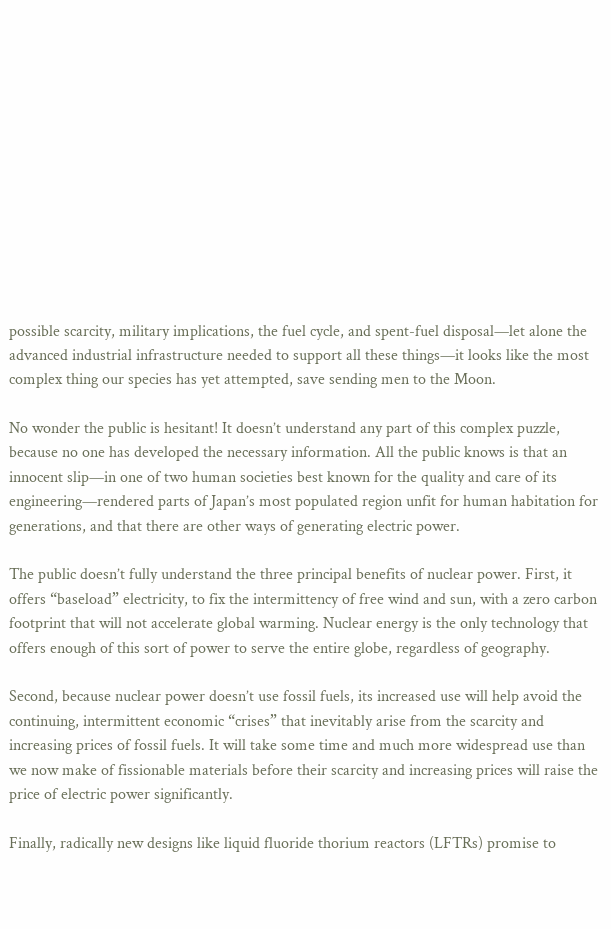possible scarcity, military implications, the fuel cycle, and spent-fuel disposal—let alone the advanced industrial infrastructure needed to support all these things—it looks like the most complex thing our species has yet attempted, save sending men to the Moon.

No wonder the public is hesitant! It doesn’t understand any part of this complex puzzle, because no one has developed the necessary information. All the public knows is that an innocent slip—in one of two human societies best known for the quality and care of its engineering—rendered parts of Japan’s most populated region unfit for human habitation for generations, and that there are other ways of generating electric power.

The public doesn’t fully understand the three principal benefits of nuclear power. First, it offers “baseload” electricity, to fix the intermittency of free wind and sun, with a zero carbon footprint that will not accelerate global warming. Nuclear energy is the only technology that offers enough of this sort of power to serve the entire globe, regardless of geography.

Second, because nuclear power doesn’t use fossil fuels, its increased use will help avoid the continuing, intermittent economic “crises” that inevitably arise from the scarcity and increasing prices of fossil fuels. It will take some time and much more widespread use than we now make of fissionable materials before their scarcity and increasing prices will raise the price of electric power significantly.

Finally, radically new designs like liquid fluoride thorium reactors (LFTRs) promise to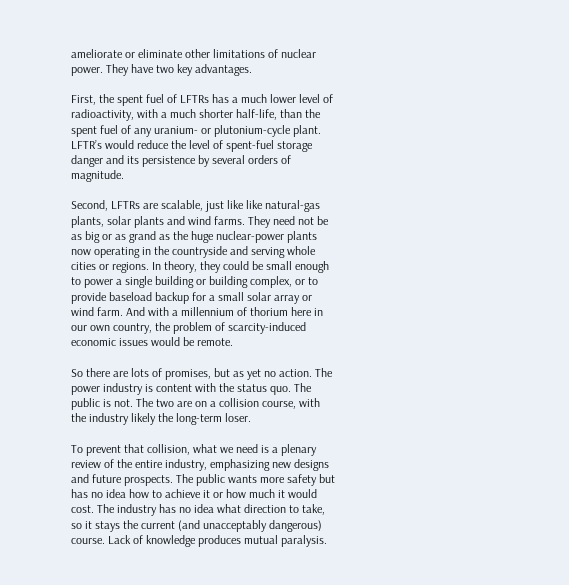ameliorate or eliminate other limitations of nuclear power. They have two key advantages.

First, the spent fuel of LFTRs has a much lower level of radioactivity, with a much shorter half-life, than the spent fuel of any uranium- or plutonium-cycle plant. LFTR’s would reduce the level of spent-fuel storage danger and its persistence by several orders of magnitude.

Second, LFTRs are scalable, just like like natural-gas plants, solar plants and wind farms. They need not be as big or as grand as the huge nuclear-power plants now operating in the countryside and serving whole cities or regions. In theory, they could be small enough to power a single building or building complex, or to provide baseload backup for a small solar array or wind farm. And with a millennium of thorium here in our own country, the problem of scarcity-induced economic issues would be remote.

So there are lots of promises, but as yet no action. The power industry is content with the status quo. The public is not. The two are on a collision course, with the industry likely the long-term loser.

To prevent that collision, what we need is a plenary review of the entire industry, emphasizing new designs and future prospects. The public wants more safety but has no idea how to achieve it or how much it would cost. The industry has no idea what direction to take, so it stays the current (and unacceptably dangerous) course. Lack of knowledge produces mutual paralysis.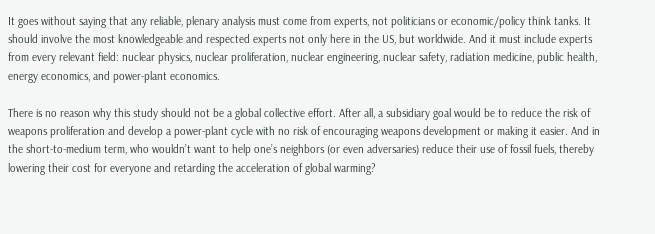It goes without saying that any reliable, plenary analysis must come from experts, not politicians or economic/policy think tanks. It should involve the most knowledgeable and respected experts not only here in the US, but worldwide. And it must include experts from every relevant field: nuclear physics, nuclear proliferation, nuclear engineering, nuclear safety, radiation medicine, public health, energy economics, and power-plant economics.

There is no reason why this study should not be a global collective effort. After all, a subsidiary goal would be to reduce the risk of weapons proliferation and develop a power-plant cycle with no risk of encouraging weapons development or making it easier. And in the short-to-medium term, who wouldn’t want to help one’s neighbors (or even adversaries) reduce their use of fossil fuels, thereby lowering their cost for everyone and retarding the acceleration of global warming?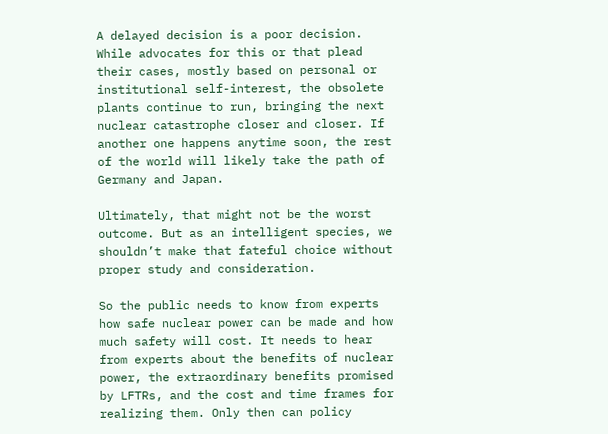A delayed decision is a poor decision. While advocates for this or that plead their cases, mostly based on personal or institutional self-interest, the obsolete plants continue to run, bringing the next nuclear catastrophe closer and closer. If another one happens anytime soon, the rest of the world will likely take the path of Germany and Japan.

Ultimately, that might not be the worst outcome. But as an intelligent species, we shouldn’t make that fateful choice without proper study and consideration.

So the public needs to know from experts how safe nuclear power can be made and how much safety will cost. It needs to hear from experts about the benefits of nuclear power, the extraordinary benefits promised by LFTRs, and the cost and time frames for realizing them. Only then can policy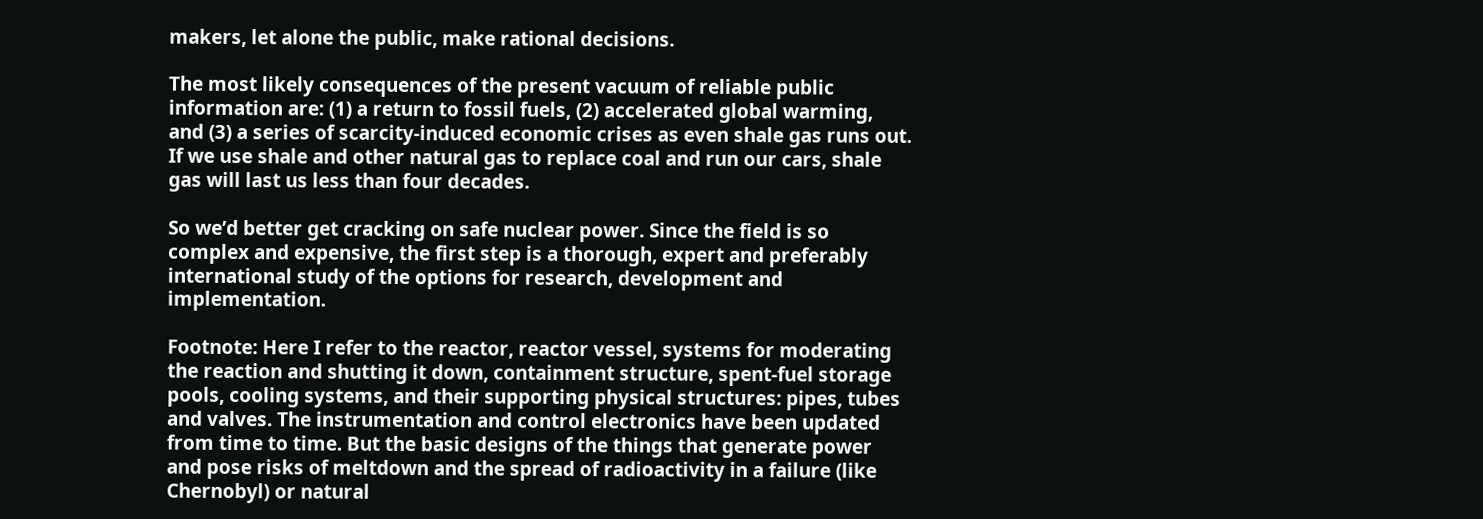makers, let alone the public, make rational decisions.

The most likely consequences of the present vacuum of reliable public information are: (1) a return to fossil fuels, (2) accelerated global warming, and (3) a series of scarcity-induced economic crises as even shale gas runs out. If we use shale and other natural gas to replace coal and run our cars, shale gas will last us less than four decades.

So we’d better get cracking on safe nuclear power. Since the field is so complex and expensive, the first step is a thorough, expert and preferably international study of the options for research, development and implementation.

Footnote: Here I refer to the reactor, reactor vessel, systems for moderating the reaction and shutting it down, containment structure, spent-fuel storage pools, cooling systems, and their supporting physical structures: pipes, tubes and valves. The instrumentation and control electronics have been updated from time to time. But the basic designs of the things that generate power and pose risks of meltdown and the spread of radioactivity in a failure (like Chernobyl) or natural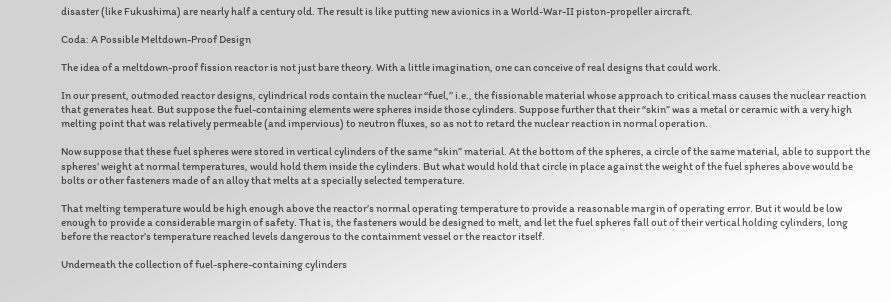disaster (like Fukushima) are nearly half a century old. The result is like putting new avionics in a World-War-II piston-propeller aircraft.

Coda: A Possible Meltdown-Proof Design

The idea of a meltdown-proof fission reactor is not just bare theory. With a little imagination, one can conceive of real designs that could work.

In our present, outmoded reactor designs, cylindrical rods contain the nuclear “fuel,” i.e., the fissionable material whose approach to critical mass causes the nuclear reaction that generates heat. But suppose the fuel-containing elements were spheres inside those cylinders. Suppose further that their “skin” was a metal or ceramic with a very high melting point that was relatively permeable (and impervious) to neutron fluxes, so as not to retard the nuclear reaction in normal operation.

Now suppose that these fuel spheres were stored in vertical cylinders of the same “skin” material. At the bottom of the spheres, a circle of the same material, able to support the spheres’ weight at normal temperatures, would hold them inside the cylinders. But what would hold that circle in place against the weight of the fuel spheres above would be bolts or other fasteners made of an alloy that melts at a specially selected temperature.

That melting temperature would be high enough above the reactor’s normal operating temperature to provide a reasonable margin of operating error. But it would be low enough to provide a considerable margin of safety. That is, the fasteners would be designed to melt, and let the fuel spheres fall out of their vertical holding cylinders, long before the reactor’s temperature reached levels dangerous to the containment vessel or the reactor itself.

Underneath the collection of fuel-sphere-containing cylinders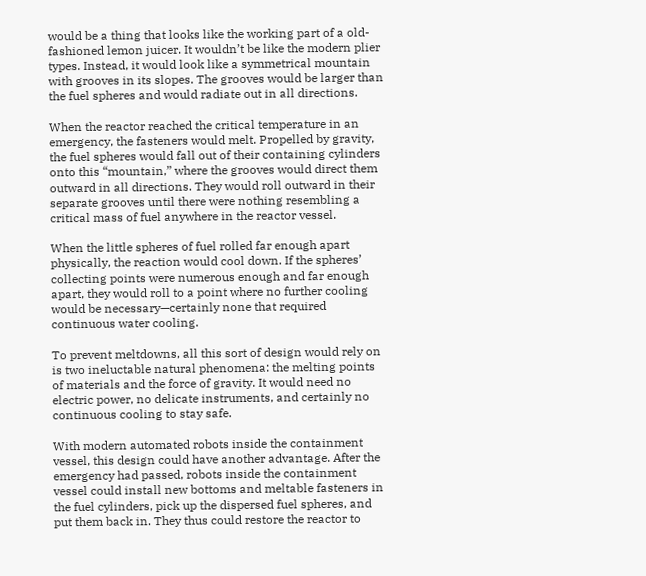would be a thing that looks like the working part of a old-fashioned lemon juicer. It wouldn’t be like the modern plier types. Instead, it would look like a symmetrical mountain with grooves in its slopes. The grooves would be larger than the fuel spheres and would radiate out in all directions.

When the reactor reached the critical temperature in an emergency, the fasteners would melt. Propelled by gravity, the fuel spheres would fall out of their containing cylinders onto this “mountain,” where the grooves would direct them outward in all directions. They would roll outward in their separate grooves until there were nothing resembling a critical mass of fuel anywhere in the reactor vessel.

When the little spheres of fuel rolled far enough apart physically, the reaction would cool down. If the spheres’ collecting points were numerous enough and far enough apart, they would roll to a point where no further cooling would be necessary—certainly none that required continuous water cooling.

To prevent meltdowns, all this sort of design would rely on is two ineluctable natural phenomena: the melting points of materials and the force of gravity. It would need no electric power, no delicate instruments, and certainly no continuous cooling to stay safe.

With modern automated robots inside the containment vessel, this design could have another advantage. After the emergency had passed, robots inside the containment vessel could install new bottoms and meltable fasteners in the fuel cylinders, pick up the dispersed fuel spheres, and put them back in. They thus could restore the reactor to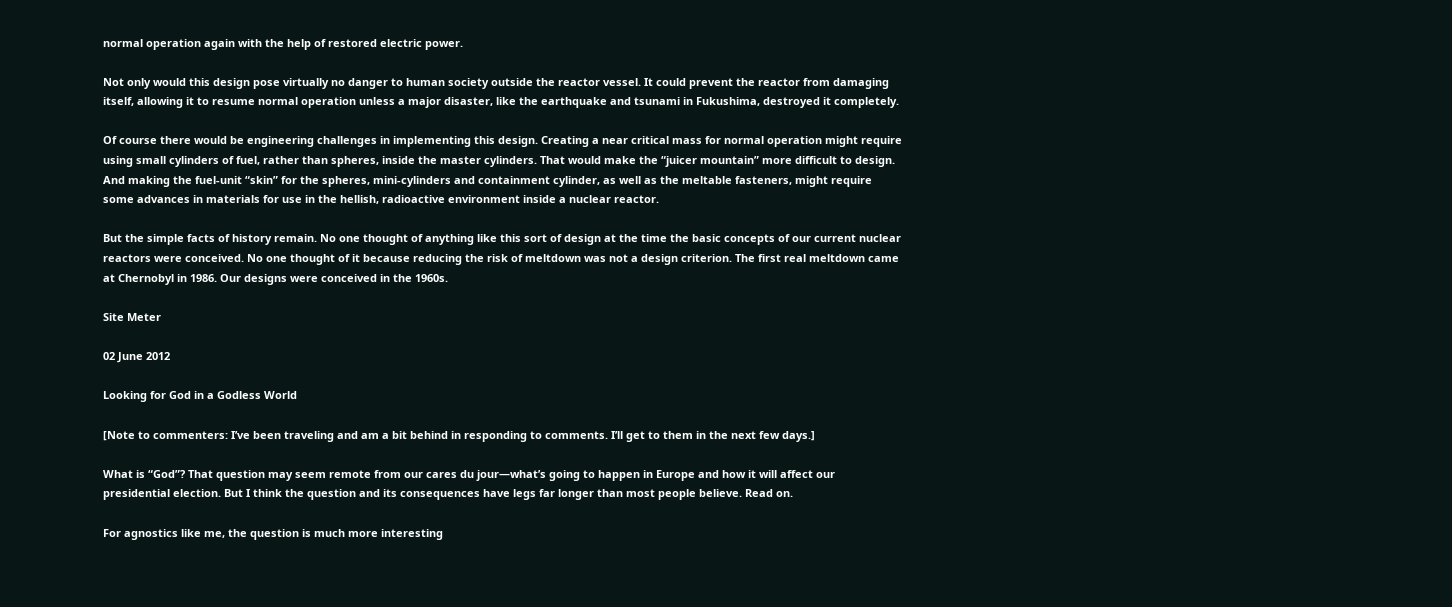normal operation again with the help of restored electric power.

Not only would this design pose virtually no danger to human society outside the reactor vessel. It could prevent the reactor from damaging itself, allowing it to resume normal operation unless a major disaster, like the earthquake and tsunami in Fukushima, destroyed it completely.

Of course there would be engineering challenges in implementing this design. Creating a near critical mass for normal operation might require using small cylinders of fuel, rather than spheres, inside the master cylinders. That would make the “juicer mountain” more difficult to design. And making the fuel-unit “skin” for the spheres, mini-cylinders and containment cylinder, as well as the meltable fasteners, might require some advances in materials for use in the hellish, radioactive environment inside a nuclear reactor.

But the simple facts of history remain. No one thought of anything like this sort of design at the time the basic concepts of our current nuclear reactors were conceived. No one thought of it because reducing the risk of meltdown was not a design criterion. The first real meltdown came at Chernobyl in 1986. Our designs were conceived in the 1960s.

Site Meter

02 June 2012

Looking for God in a Godless World

[Note to commenters: I’ve been traveling and am a bit behind in responding to comments. I’ll get to them in the next few days.]

What is “God”? That question may seem remote from our cares du jour—what’s going to happen in Europe and how it will affect our presidential election. But I think the question and its consequences have legs far longer than most people believe. Read on.

For agnostics like me, the question is much more interesting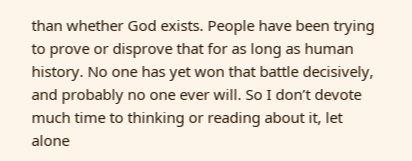than whether God exists. People have been trying to prove or disprove that for as long as human history. No one has yet won that battle decisively, and probably no one ever will. So I don’t devote much time to thinking or reading about it, let alone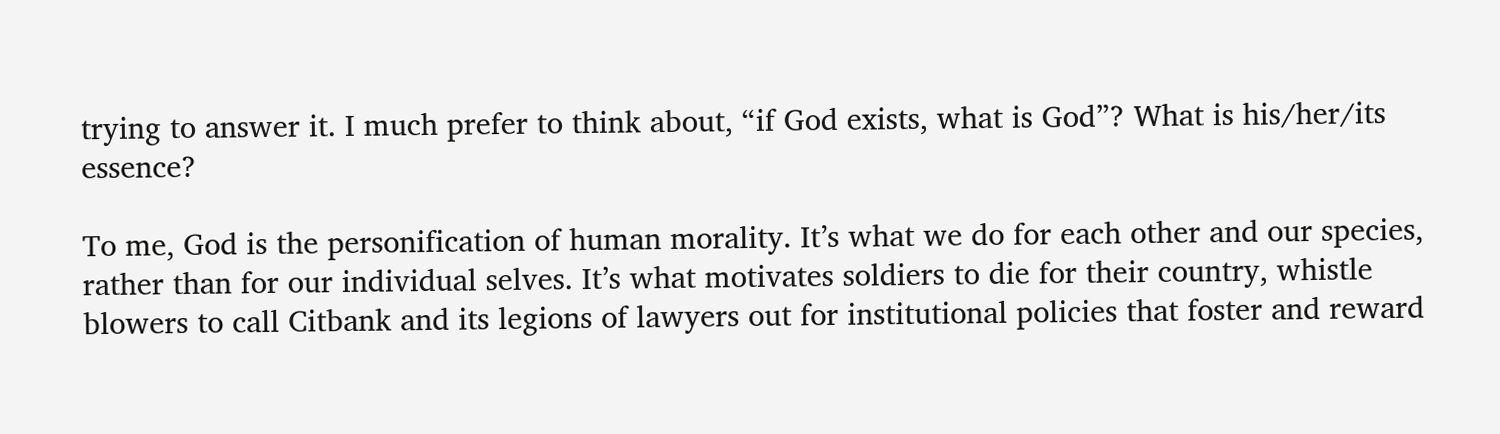trying to answer it. I much prefer to think about, “if God exists, what is God”? What is his/her/its essence?

To me, God is the personification of human morality. It’s what we do for each other and our species, rather than for our individual selves. It’s what motivates soldiers to die for their country, whistle blowers to call Citbank and its legions of lawyers out for institutional policies that foster and reward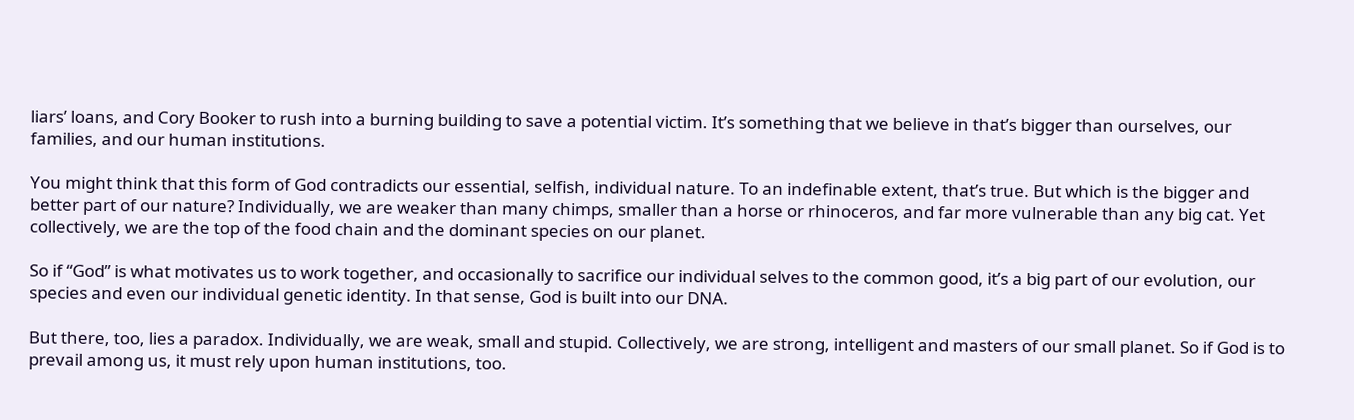liars’ loans, and Cory Booker to rush into a burning building to save a potential victim. It’s something that we believe in that’s bigger than ourselves, our families, and our human institutions.

You might think that this form of God contradicts our essential, selfish, individual nature. To an indefinable extent, that’s true. But which is the bigger and better part of our nature? Individually, we are weaker than many chimps, smaller than a horse or rhinoceros, and far more vulnerable than any big cat. Yet collectively, we are the top of the food chain and the dominant species on our planet.

So if “God” is what motivates us to work together, and occasionally to sacrifice our individual selves to the common good, it’s a big part of our evolution, our species and even our individual genetic identity. In that sense, God is built into our DNA.

But there, too, lies a paradox. Individually, we are weak, small and stupid. Collectively, we are strong, intelligent and masters of our small planet. So if God is to prevail among us, it must rely upon human institutions, too.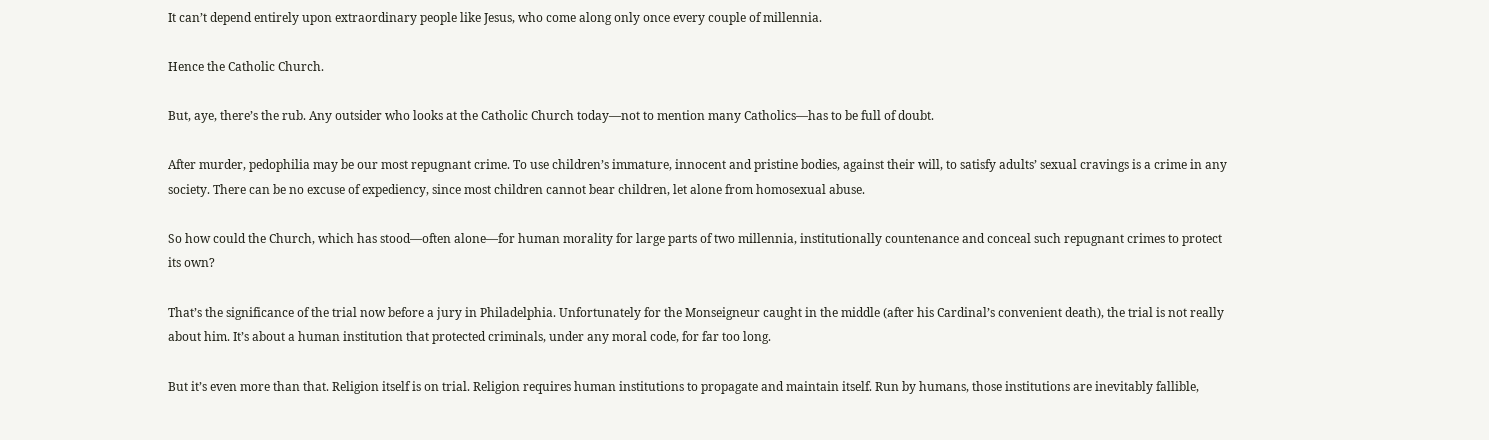It can’t depend entirely upon extraordinary people like Jesus, who come along only once every couple of millennia.

Hence the Catholic Church.

But, aye, there’s the rub. Any outsider who looks at the Catholic Church today—not to mention many Catholics—has to be full of doubt.

After murder, pedophilia may be our most repugnant crime. To use children’s immature, innocent and pristine bodies, against their will, to satisfy adults’ sexual cravings is a crime in any society. There can be no excuse of expediency, since most children cannot bear children, let alone from homosexual abuse.

So how could the Church, which has stood—often alone—for human morality for large parts of two millennia, institutionally countenance and conceal such repugnant crimes to protect its own?

That’s the significance of the trial now before a jury in Philadelphia. Unfortunately for the Monseigneur caught in the middle (after his Cardinal’s convenient death), the trial is not really about him. It’s about a human institution that protected criminals, under any moral code, for far too long.

But it’s even more than that. Religion itself is on trial. Religion requires human institutions to propagate and maintain itself. Run by humans, those institutions are inevitably fallible,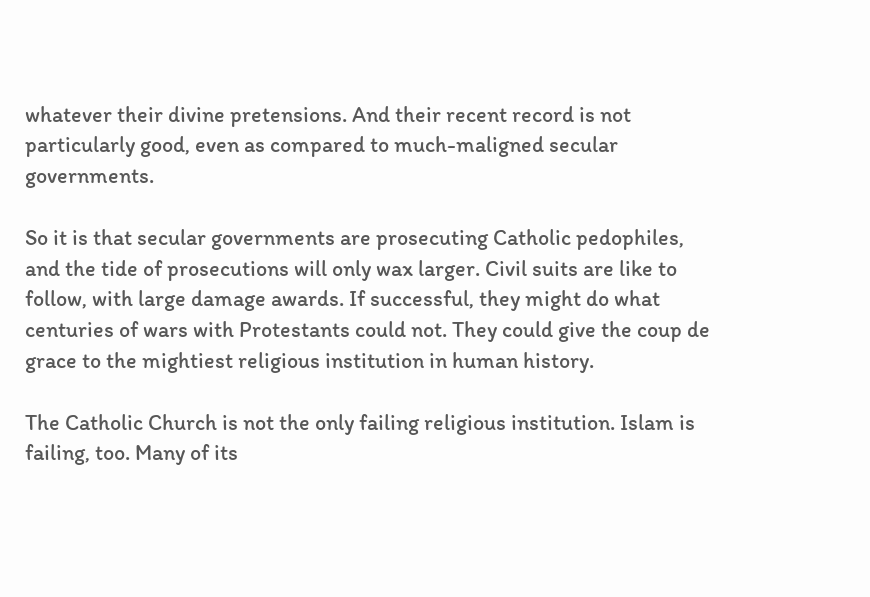whatever their divine pretensions. And their recent record is not particularly good, even as compared to much-maligned secular governments.

So it is that secular governments are prosecuting Catholic pedophiles, and the tide of prosecutions will only wax larger. Civil suits are like to follow, with large damage awards. If successful, they might do what centuries of wars with Protestants could not. They could give the coup de grace to the mightiest religious institution in human history.

The Catholic Church is not the only failing religious institution. Islam is failing, too. Many of its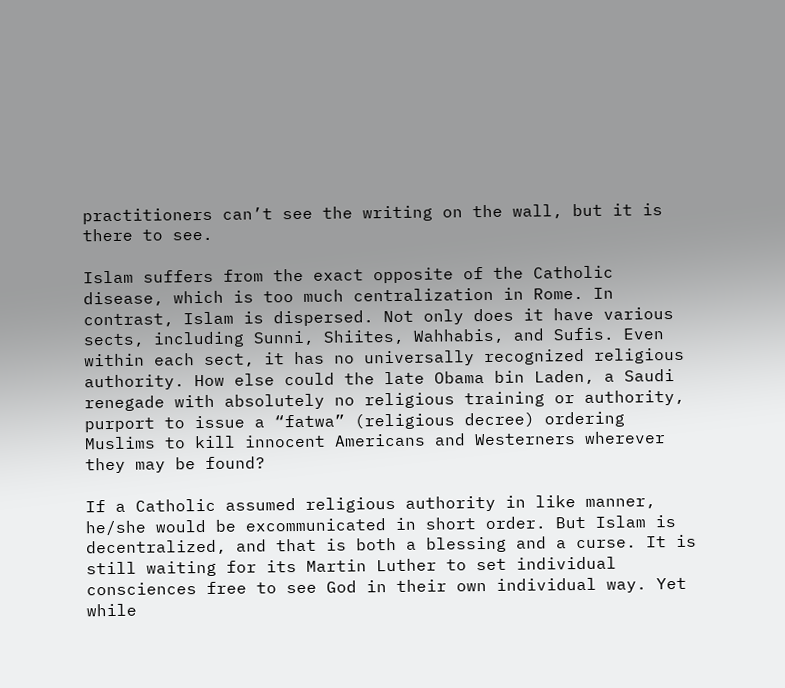practitioners can’t see the writing on the wall, but it is there to see.

Islam suffers from the exact opposite of the Catholic disease, which is too much centralization in Rome. In contrast, Islam is dispersed. Not only does it have various sects, including Sunni, Shiites, Wahhabis, and Sufis. Even within each sect, it has no universally recognized religious authority. How else could the late Obama bin Laden, a Saudi renegade with absolutely no religious training or authority, purport to issue a “fatwa” (religious decree) ordering Muslims to kill innocent Americans and Westerners wherever they may be found?

If a Catholic assumed religious authority in like manner, he/she would be excommunicated in short order. But Islam is decentralized, and that is both a blessing and a curse. It is still waiting for its Martin Luther to set individual consciences free to see God in their own individual way. Yet while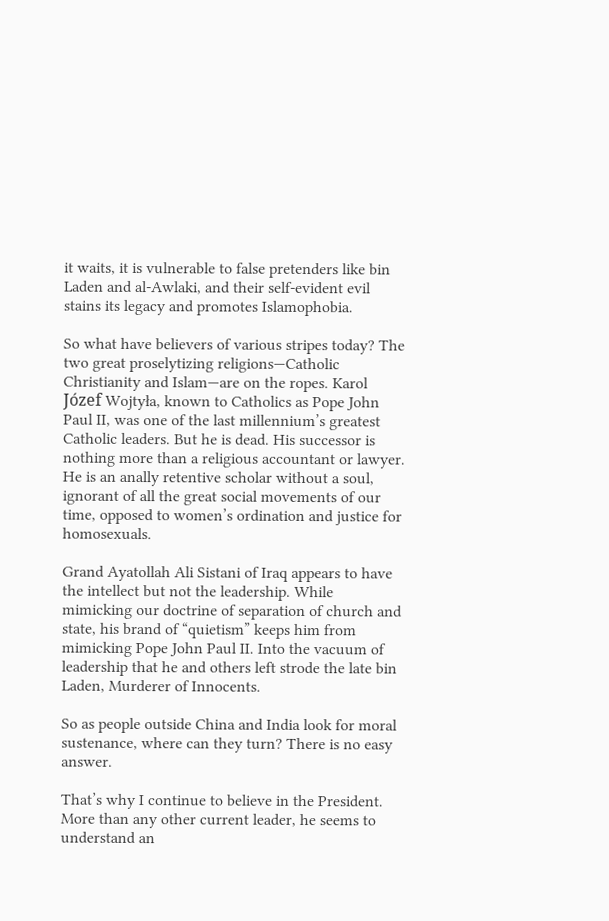it waits, it is vulnerable to false pretenders like bin Laden and al-Awlaki, and their self-evident evil stains its legacy and promotes Islamophobia.

So what have believers of various stripes today? The two great proselytizing religions—Catholic Christianity and Islam—are on the ropes. Karol Józef Wojtyła, known to Catholics as Pope John Paul II, was one of the last millennium’s greatest Catholic leaders. But he is dead. His successor is nothing more than a religious accountant or lawyer. He is an anally retentive scholar without a soul, ignorant of all the great social movements of our time, opposed to women’s ordination and justice for homosexuals.

Grand Ayatollah Ali Sistani of Iraq appears to have the intellect but not the leadership. While mimicking our doctrine of separation of church and state, his brand of “quietism” keeps him from mimicking Pope John Paul II. Into the vacuum of leadership that he and others left strode the late bin Laden, Murderer of Innocents.

So as people outside China and India look for moral sustenance, where can they turn? There is no easy answer.

That’s why I continue to believe in the President. More than any other current leader, he seems to understand an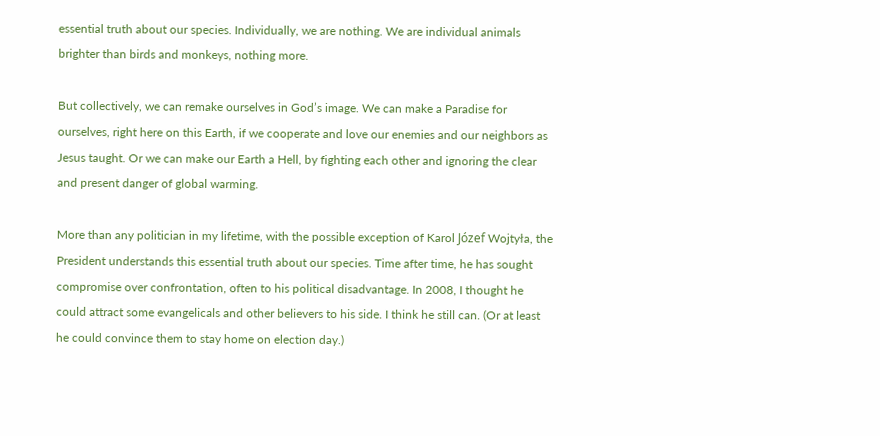essential truth about our species. Individually, we are nothing. We are individual animals brighter than birds and monkeys, nothing more.

But collectively, we can remake ourselves in God’s image. We can make a Paradise for ourselves, right here on this Earth, if we cooperate and love our enemies and our neighbors as Jesus taught. Or we can make our Earth a Hell, by fighting each other and ignoring the clear and present danger of global warming.

More than any politician in my lifetime, with the possible exception of Karol Józef Wojtyła, the President understands this essential truth about our species. Time after time, he has sought compromise over confrontation, often to his political disadvantage. In 2008, I thought he could attract some evangelicals and other believers to his side. I think he still can. (Or at least he could convince them to stay home on election day.)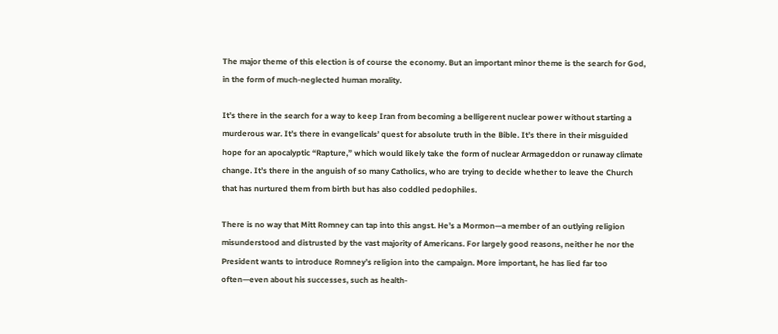The major theme of this election is of course the economy. But an important minor theme is the search for God, in the form of much-neglected human morality.

It’s there in the search for a way to keep Iran from becoming a belligerent nuclear power without starting a murderous war. It’s there in evangelicals’ quest for absolute truth in the Bible. It’s there in their misguided hope for an apocalyptic “Rapture,” which would likely take the form of nuclear Armageddon or runaway climate change. It’s there in the anguish of so many Catholics, who are trying to decide whether to leave the Church that has nurtured them from birth but has also coddled pedophiles.

There is no way that Mitt Romney can tap into this angst. He’s a Mormon—a member of an outlying religion misunderstood and distrusted by the vast majority of Americans. For largely good reasons, neither he nor the President wants to introduce Romney’s religion into the campaign. More important, he has lied far too often—even about his successes, such as health-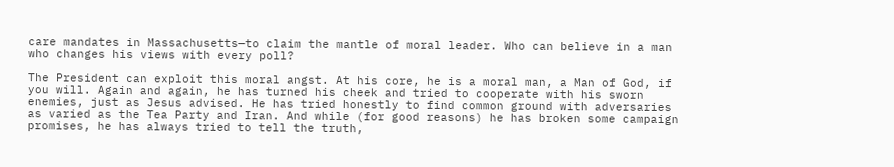care mandates in Massachusetts—to claim the mantle of moral leader. Who can believe in a man who changes his views with every poll?

The President can exploit this moral angst. At his core, he is a moral man, a Man of God, if you will. Again and again, he has turned his cheek and tried to cooperate with his sworn enemies, just as Jesus advised. He has tried honestly to find common ground with adversaries as varied as the Tea Party and Iran. And while (for good reasons) he has broken some campaign promises, he has always tried to tell the truth,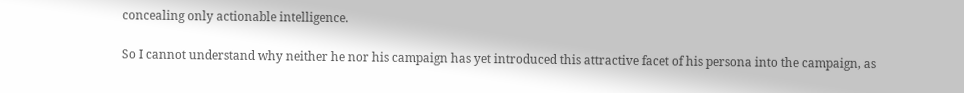concealing only actionable intelligence.

So I cannot understand why neither he nor his campaign has yet introduced this attractive facet of his persona into the campaign, as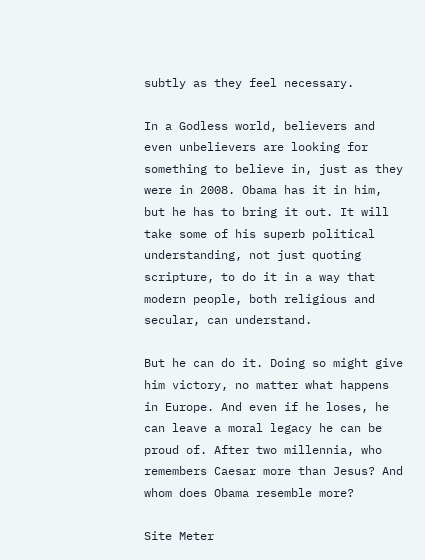subtly as they feel necessary.

In a Godless world, believers and even unbelievers are looking for something to believe in, just as they were in 2008. Obama has it in him, but he has to bring it out. It will take some of his superb political understanding, not just quoting scripture, to do it in a way that modern people, both religious and secular, can understand.

But he can do it. Doing so might give him victory, no matter what happens in Europe. And even if he loses, he can leave a moral legacy he can be proud of. After two millennia, who remembers Caesar more than Jesus? And whom does Obama resemble more?

Site Meter